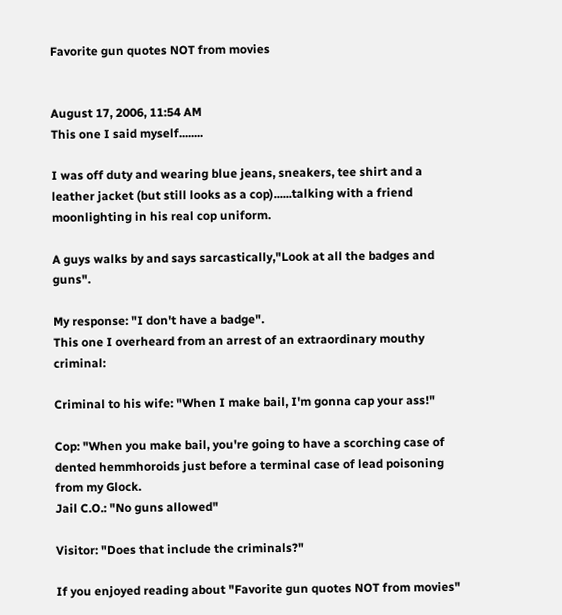Favorite gun quotes NOT from movies


August 17, 2006, 11:54 AM
This one I said myself........

I was off duty and wearing blue jeans, sneakers, tee shirt and a leather jacket (but still looks as a cop)......talking with a friend moonlighting in his real cop uniform.

A guys walks by and says sarcastically,"Look at all the badges and guns".

My response: "I don't have a badge".
This one I overheard from an arrest of an extraordinary mouthy criminal:

Criminal to his wife: "When I make bail, I'm gonna cap your ass!"

Cop: "When you make bail, you're going to have a scorching case of dented hemmhoroids just before a terminal case of lead poisoning from my Glock.
Jail C.O.: "No guns allowed"

Visitor: "Does that include the criminals?"

If you enjoyed reading about "Favorite gun quotes NOT from movies"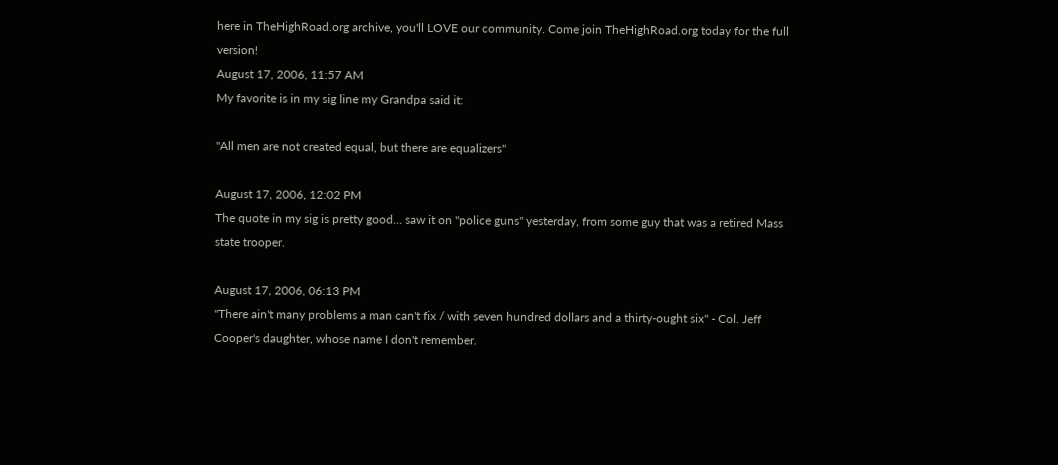here in TheHighRoad.org archive, you'll LOVE our community. Come join TheHighRoad.org today for the full version!
August 17, 2006, 11:57 AM
My favorite is in my sig line my Grandpa said it:

"All men are not created equal, but there are equalizers"

August 17, 2006, 12:02 PM
The quote in my sig is pretty good... saw it on "police guns" yesterday, from some guy that was a retired Mass state trooper.

August 17, 2006, 06:13 PM
"There ain't many problems a man can't fix / with seven hundred dollars and a thirty-ought six" - Col. Jeff Cooper's daughter, whose name I don't remember.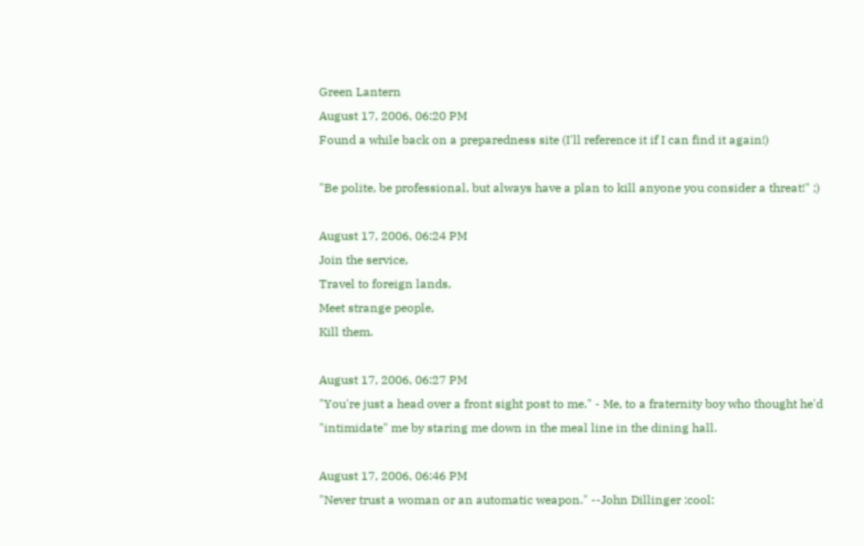Green Lantern
August 17, 2006, 06:20 PM
Found a while back on a preparedness site (I'll reference it if I can find it again!)

"Be polite, be professional, but always have a plan to kill anyone you consider a threat!" ;)

August 17, 2006, 06:24 PM
Join the service,
Travel to foreign lands,
Meet strange people,
Kill them.

August 17, 2006, 06:27 PM
"You're just a head over a front sight post to me." - Me, to a fraternity boy who thought he'd "intimidate" me by staring me down in the meal line in the dining hall.

August 17, 2006, 06:46 PM
"Never trust a woman or an automatic weapon." --John Dillinger :cool: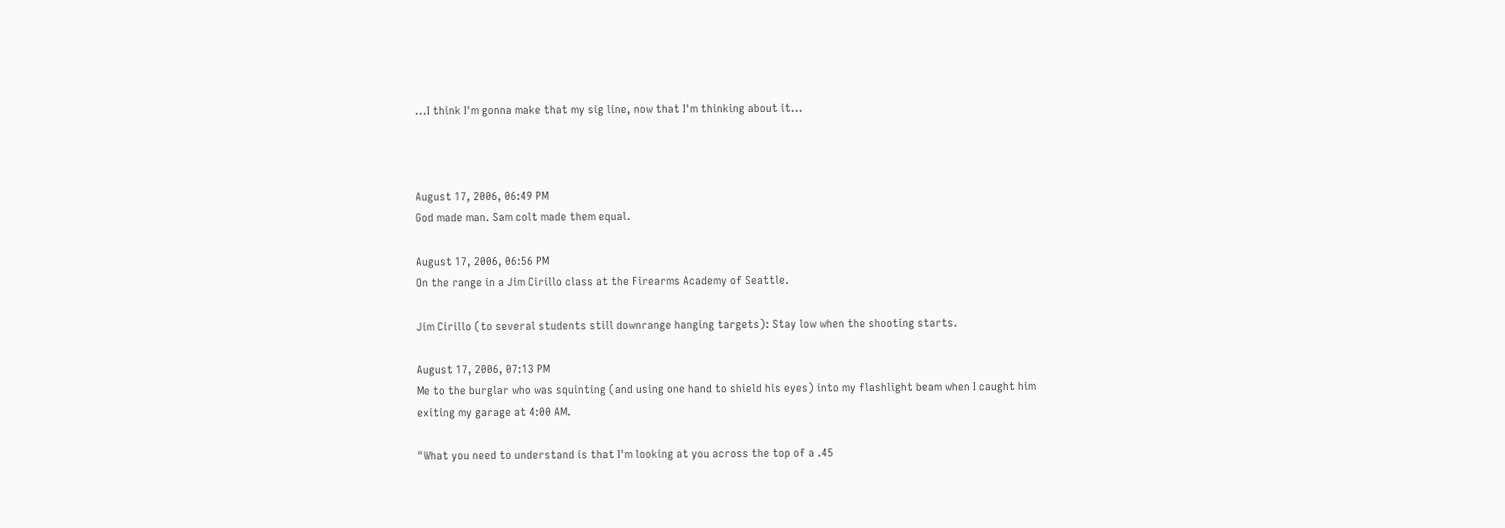...I think I'm gonna make that my sig line, now that I'm thinking about it...



August 17, 2006, 06:49 PM
God made man. Sam colt made them equal.

August 17, 2006, 06:56 PM
On the range in a Jim Cirillo class at the Firearms Academy of Seattle.

Jim Cirillo (to several students still downrange hanging targets): Stay low when the shooting starts.

August 17, 2006, 07:13 PM
Me to the burglar who was squinting (and using one hand to shield his eyes) into my flashlight beam when I caught him exiting my garage at 4:00 AM.

"What you need to understand is that I'm looking at you across the top of a .45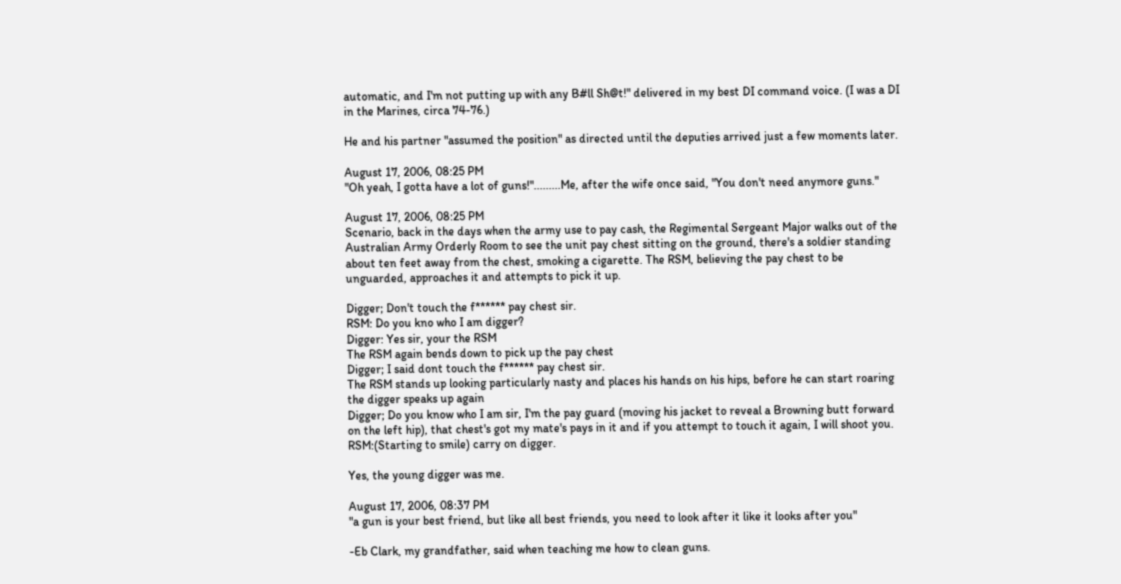automatic, and I'm not putting up with any B#ll Sh@t!" delivered in my best DI command voice. (I was a DI in the Marines, circa 74-76.)

He and his partner "assumed the position" as directed until the deputies arrived just a few moments later.

August 17, 2006, 08:25 PM
"Oh yeah, I gotta have a lot of guns!".........Me, after the wife once said, "You don't need anymore guns."

August 17, 2006, 08:25 PM
Scenario, back in the days when the army use to pay cash, the Regimental Sergeant Major walks out of the Australian Army Orderly Room to see the unit pay chest sitting on the ground, there's a soldier standing about ten feet away from the chest, smoking a cigarette. The RSM, believing the pay chest to be unguarded, approaches it and attempts to pick it up.

Digger; Don't touch the f****** pay chest sir.
RSM: Do you kno who I am digger?
Digger: Yes sir, your the RSM
The RSM again bends down to pick up the pay chest
Digger; I said dont touch the f****** pay chest sir.
The RSM stands up looking particularly nasty and places his hands on his hips, before he can start roaring the digger speaks up again
Digger; Do you know who I am sir, I'm the pay guard (moving his jacket to reveal a Browning butt forward on the left hip), that chest's got my mate's pays in it and if you attempt to touch it again, I will shoot you.
RSM:(Starting to smile) carry on digger.

Yes, the young digger was me.

August 17, 2006, 08:37 PM
"a gun is your best friend, but like all best friends, you need to look after it like it looks after you"

-Eb Clark, my grandfather, said when teaching me how to clean guns.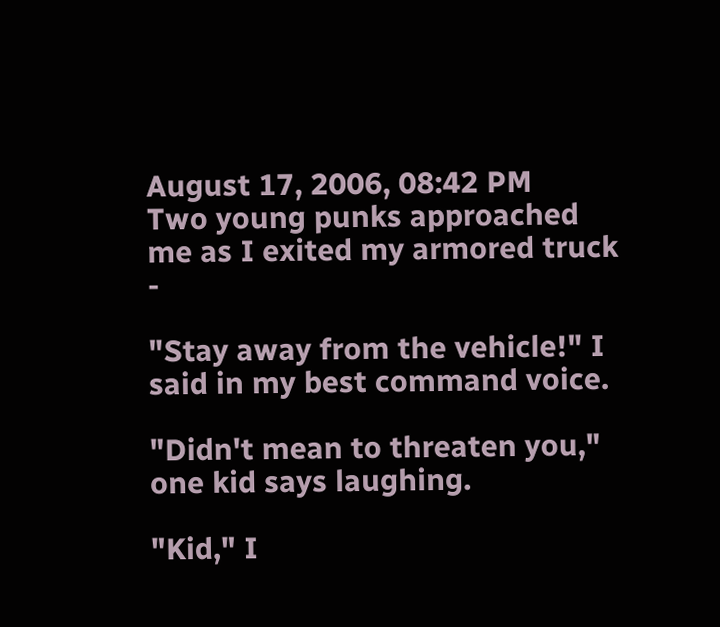August 17, 2006, 08:42 PM
Two young punks approached me as I exited my armored truck -

"Stay away from the vehicle!" I said in my best command voice.

"Didn't mean to threaten you," one kid says laughing.

"Kid," I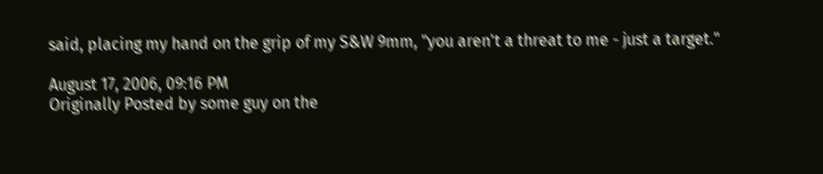said, placing my hand on the grip of my S&W 9mm, "you aren't a threat to me - just a target."

August 17, 2006, 09:16 PM
Originally Posted by some guy on the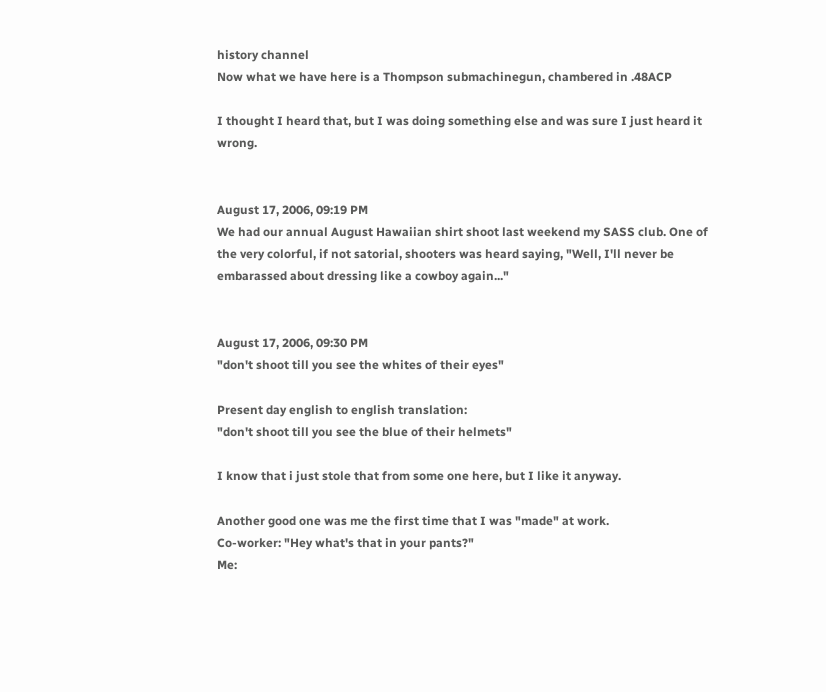history channel
Now what we have here is a Thompson submachinegun, chambered in .48ACP

I thought I heard that, but I was doing something else and was sure I just heard it wrong.


August 17, 2006, 09:19 PM
We had our annual August Hawaiian shirt shoot last weekend my SASS club. One of the very colorful, if not satorial, shooters was heard saying, "Well, I'll never be embarassed about dressing like a cowboy again..."


August 17, 2006, 09:30 PM
"don't shoot till you see the whites of their eyes"

Present day english to english translation:
"don't shoot till you see the blue of their helmets"

I know that i just stole that from some one here, but I like it anyway.

Another good one was me the first time that I was "made" at work.
Co-worker: "Hey what's that in your pants?"
Me: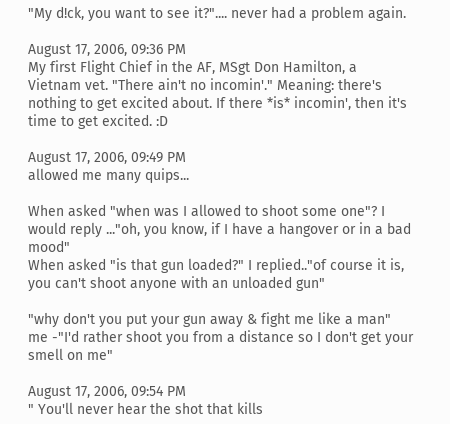"My d!ck, you want to see it?".... never had a problem again.

August 17, 2006, 09:36 PM
My first Flight Chief in the AF, MSgt Don Hamilton, a Vietnam vet. "There ain't no incomin'." Meaning: there's nothing to get excited about. If there *is* incomin', then it's time to get excited. :D

August 17, 2006, 09:49 PM
allowed me many quips...

When asked "when was I allowed to shoot some one"? I would reply ..."oh, you know, if I have a hangover or in a bad mood"
When asked "is that gun loaded?" I replied.."of course it is, you can't shoot anyone with an unloaded gun"

"why don't you put your gun away & fight me like a man"
me -"I'd rather shoot you from a distance so I don't get your smell on me"

August 17, 2006, 09:54 PM
" You'll never hear the shot that kills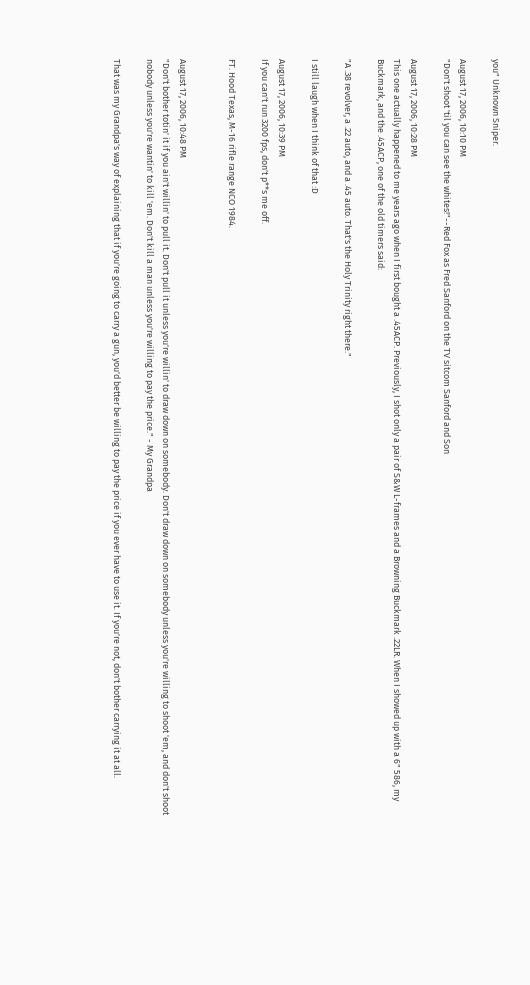you" Unknown Sniper.

August 17, 2006, 10:10 PM
"Don't shoot 'til you can see the whites!"--Red Fox as Fred Sanford on the TV sitcom Sanford and Son

August 17, 2006, 10:28 PM
This one actually happened to me years ago when I first bought a .45ACP. Previously, I shot only a pair of S&W L-frames and a Browning Buckmark .22LR. When I showed up with a 6" 586, my Buckmark, and the .45ACP, one of the old timers said:

"A .38 revolver, a .22 auto, and a .45 auto. That's the Holy Trinity right there."

I still laugh when I think of that :D

August 17, 2006, 10:39 PM
If you can't run 3200 fps, don't p**s me off.

FT. Hood Texas, M-16 rifle range NCO 1984.


August 17, 2006, 10:48 PM
"Don't bother totin' it if you ain't willin' to pull it. Don't pull it unless you're willin' to draw down on somebody. Don't draw down on somebody unless you're willing to shoot 'em, and don't shoot nobody unless you're wantin' to kill 'em. Don't kill a man unless you're willing to pay the price." - My Grandpa

That was my Grandpa's way of explaining that if you're going to carry a gun, you'd better be willing to pay the price if you ever have to use it. If you're not, don't bother carrying it at all.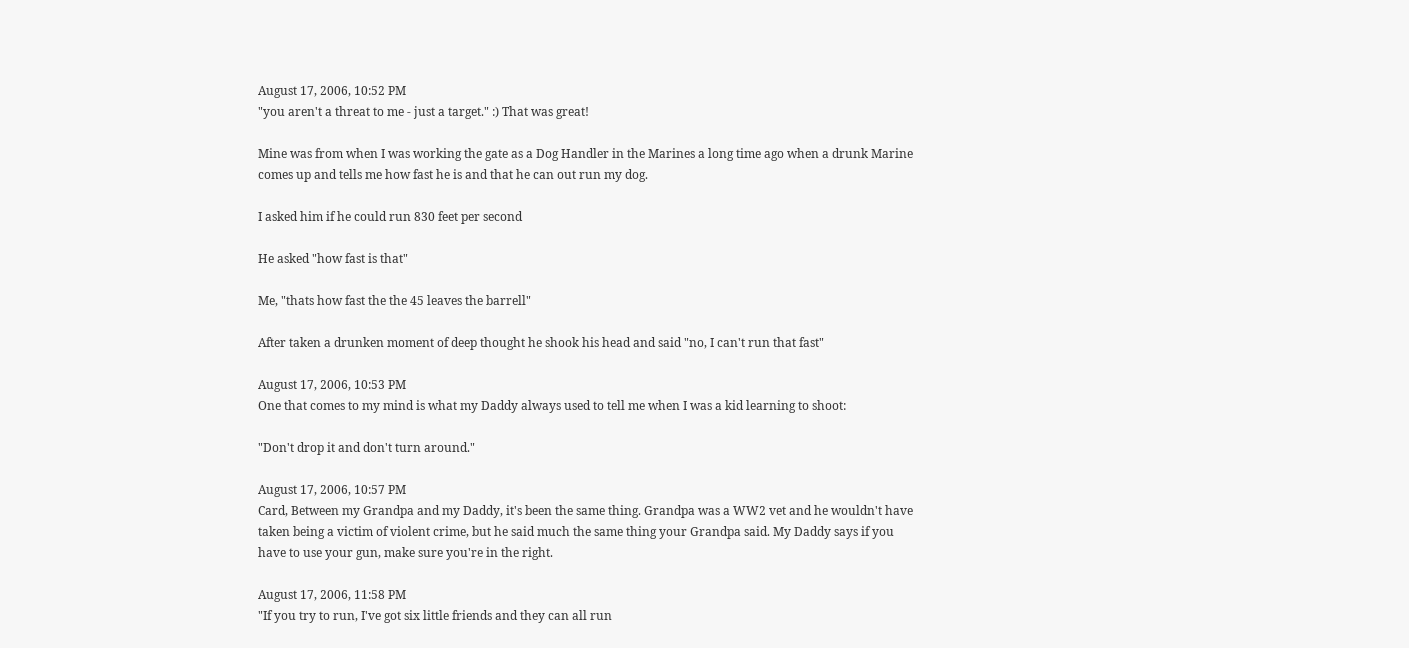August 17, 2006, 10:52 PM
"you aren't a threat to me - just a target." :) That was great!

Mine was from when I was working the gate as a Dog Handler in the Marines a long time ago when a drunk Marine comes up and tells me how fast he is and that he can out run my dog.

I asked him if he could run 830 feet per second

He asked "how fast is that"

Me, "thats how fast the the 45 leaves the barrell"

After taken a drunken moment of deep thought he shook his head and said "no, I can't run that fast"

August 17, 2006, 10:53 PM
One that comes to my mind is what my Daddy always used to tell me when I was a kid learning to shoot:

"Don't drop it and don't turn around."

August 17, 2006, 10:57 PM
Card, Between my Grandpa and my Daddy, it's been the same thing. Grandpa was a WW2 vet and he wouldn't have taken being a victim of violent crime, but he said much the same thing your Grandpa said. My Daddy says if you have to use your gun, make sure you're in the right.

August 17, 2006, 11:58 PM
"If you try to run, I've got six little friends and they can all run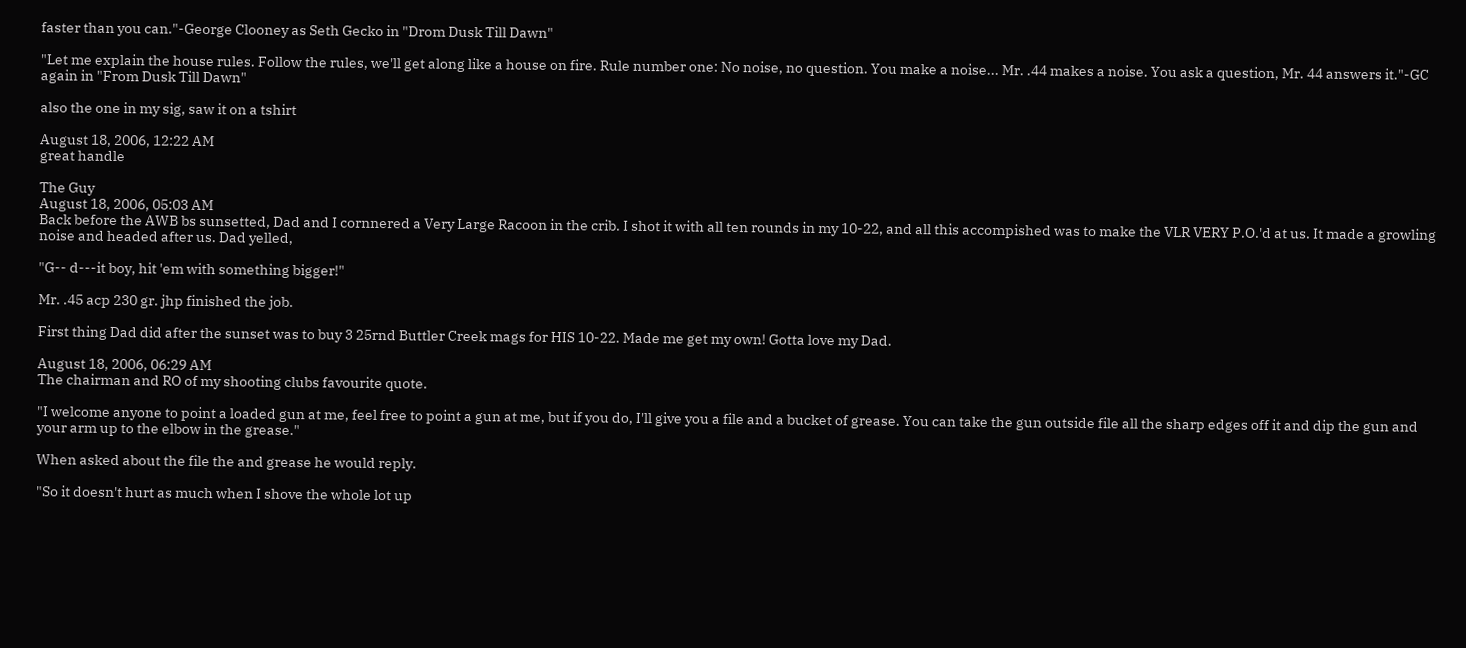faster than you can."-George Clooney as Seth Gecko in "Drom Dusk Till Dawn"

"Let me explain the house rules. Follow the rules, we'll get along like a house on fire. Rule number one: No noise, no question. You make a noise... Mr. .44 makes a noise. You ask a question, Mr. 44 answers it."-GC again in "From Dusk Till Dawn"

also the one in my sig, saw it on a tshirt

August 18, 2006, 12:22 AM
great handle

The Guy
August 18, 2006, 05:03 AM
Back before the AWB bs sunsetted, Dad and I cornnered a Very Large Racoon in the crib. I shot it with all ten rounds in my 10-22, and all this accompished was to make the VLR VERY P.O.'d at us. It made a growling noise and headed after us. Dad yelled,

"G-- d---it boy, hit 'em with something bigger!"

Mr. .45 acp 230 gr. jhp finished the job.

First thing Dad did after the sunset was to buy 3 25rnd Buttler Creek mags for HIS 10-22. Made me get my own! Gotta love my Dad.

August 18, 2006, 06:29 AM
The chairman and RO of my shooting clubs favourite quote.

"I welcome anyone to point a loaded gun at me, feel free to point a gun at me, but if you do, I'll give you a file and a bucket of grease. You can take the gun outside file all the sharp edges off it and dip the gun and your arm up to the elbow in the grease."

When asked about the file the and grease he would reply.

"So it doesn't hurt as much when I shove the whole lot up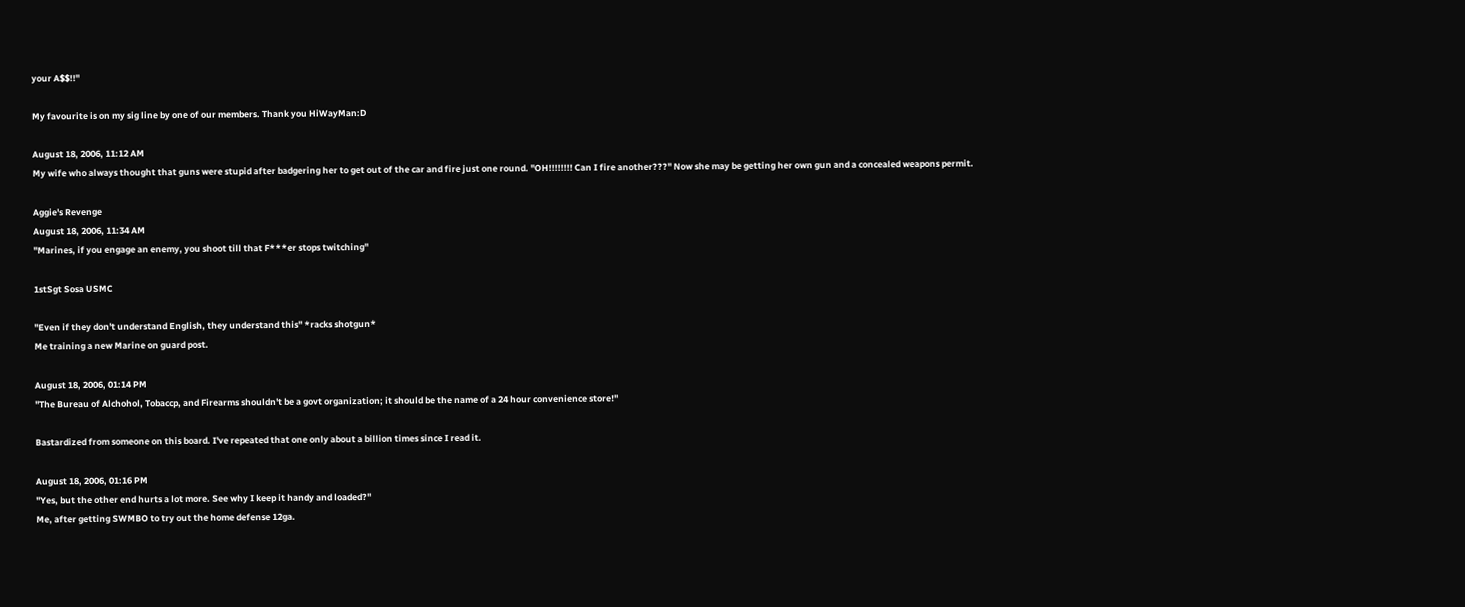your A$$!!"

My favourite is on my sig line by one of our members. Thank you HiWayMan:D

August 18, 2006, 11:12 AM
My wife who always thought that guns were stupid after badgering her to get out of the car and fire just one round. "OH!!!!!!!! Can I fire another???" Now she may be getting her own gun and a concealed weapons permit.

Aggie's Revenge
August 18, 2006, 11:34 AM
"Marines, if you engage an enemy, you shoot till that F***er stops twitching"

1stSgt Sosa USMC

"Even if they don't understand English, they understand this" *racks shotgun*
Me training a new Marine on guard post.

August 18, 2006, 01:14 PM
"The Bureau of Alchohol, Tobaccp, and Firearms shouldn't be a govt organization; it should be the name of a 24 hour convenience store!"

Bastardized from someone on this board. I've repeated that one only about a billion times since I read it.

August 18, 2006, 01:16 PM
"Yes, but the other end hurts a lot more. See why I keep it handy and loaded?"
Me, after getting SWMBO to try out the home defense 12ga.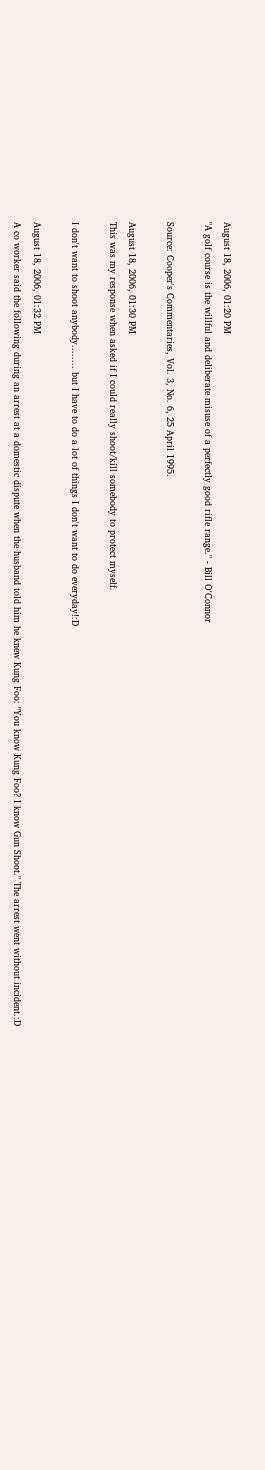August 18, 2006, 01:20 PM
"A golf course is the willful and deliberate misuse of a perfectly good rifle range." - Bill O'Connor

Source: Cooper's Commentaries, Vol. 3, No. 6, 25 April 1995.

August 18, 2006, 01:30 PM
This was my response when asked if I could really shoot/kill somebody to protect myself.

I don't want to shoot anybody........ but I have to do a lot of things I don't want to do everyday!:D

August 18, 2006, 01:32 PM
A co worker said the following during an arrest at a domestic dispute when the husband told him he knew Kung Foo: "You know Kung Foo? I know Gun Shoot." The arrest went without incident.:D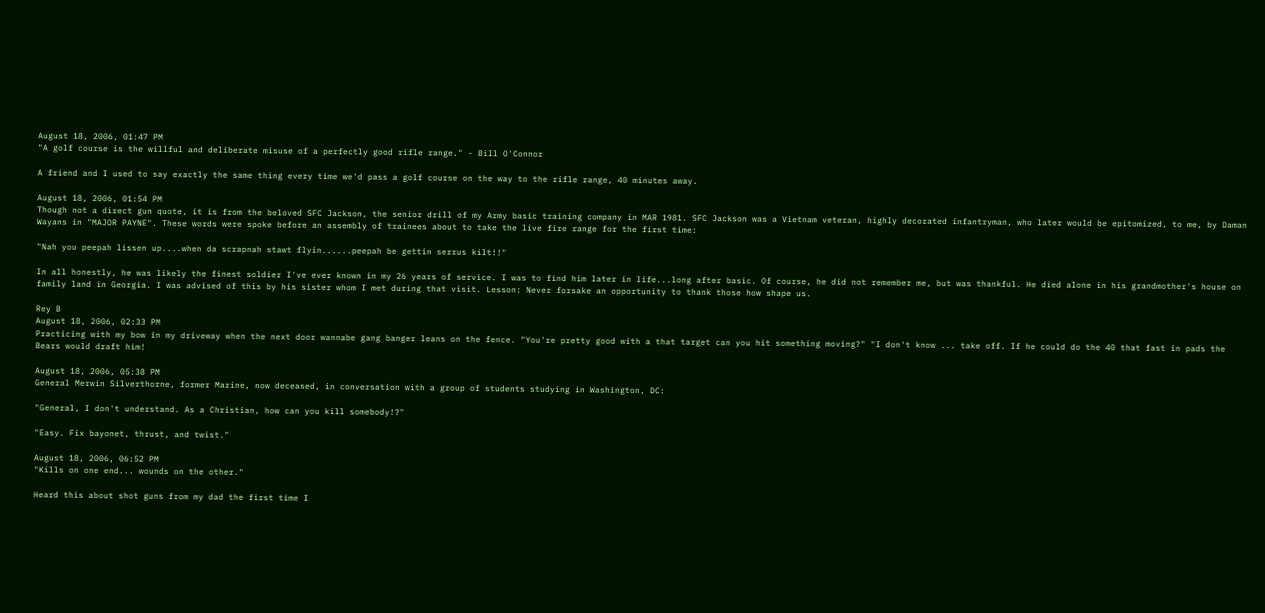August 18, 2006, 01:47 PM
"A golf course is the willful and deliberate misuse of a perfectly good rifle range." - Bill O'Connor

A friend and I used to say exactly the same thing every time we'd pass a golf course on the way to the rifle range, 40 minutes away.

August 18, 2006, 01:54 PM
Though not a direct gun quote, it is from the beloved SFC Jackson, the senior drill of my Army basic training company in MAR 1981. SFC Jackson was a Vietnam veteran, highly decorated infantryman, who later would be epitomized, to me, by Daman Wayans in "MAJOR PAYNE". These words were spoke before an assembly of trainees about to take the live fire range for the first time:

"Nah you peepah lissen up....when da scrapnah stawt flyin......peepah be gettin serrus kilt!!"

In all honestly, he was likely the finest soldier I've ever known in my 26 years of service. I was to find him later in life...long after basic. Of course, he did not remember me, but was thankful. He died alone in his grandmother's house on family land in Georgia. I was advised of this by his sister whom I met during that visit. Lesson: Never forsake an opportunity to thank those how shape us.

Rey B
August 18, 2006, 02:33 PM
Practicing with my bow in my driveway when the next door wannabe gang banger leans on the fence. "You're pretty good with a that target can you hit something moving?" "I don't know ... take off. If he could do the 40 that fast in pads the Bears would draft him!

August 18, 2006, 05:38 PM
General Merwin Silverthorne, former Marine, now deceased, in conversation with a group of students studying in Washington, DC:

"General, I don't understand. As a Christian, how can you kill somebody!?"

"Easy. Fix bayonet, thrust, and twist."

August 18, 2006, 06:52 PM
"Kills on one end... wounds on the other."

Heard this about shot guns from my dad the first time I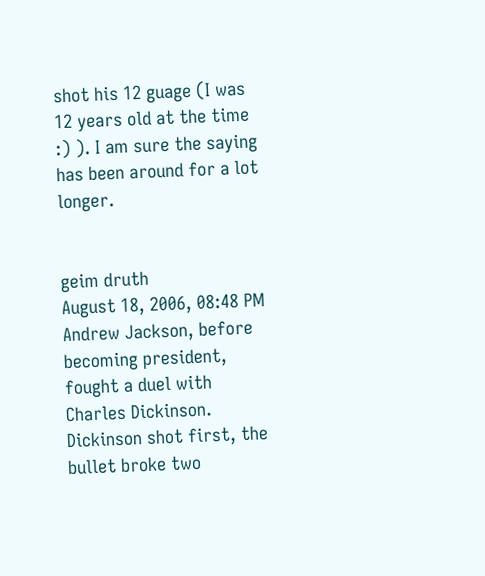shot his 12 guage (I was 12 years old at the time :) ). I am sure the saying has been around for a lot longer.


geim druth
August 18, 2006, 08:48 PM
Andrew Jackson, before becoming president, fought a duel with Charles Dickinson. Dickinson shot first, the bullet broke two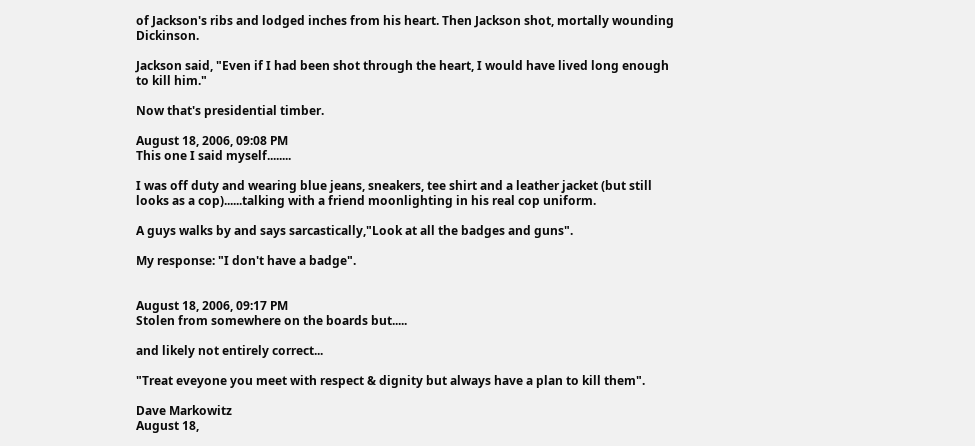of Jackson's ribs and lodged inches from his heart. Then Jackson shot, mortally wounding Dickinson.

Jackson said, "Even if I had been shot through the heart, I would have lived long enough to kill him."

Now that's presidential timber.

August 18, 2006, 09:08 PM
This one I said myself........

I was off duty and wearing blue jeans, sneakers, tee shirt and a leather jacket (but still looks as a cop)......talking with a friend moonlighting in his real cop uniform.

A guys walks by and says sarcastically,"Look at all the badges and guns".

My response: "I don't have a badge".


August 18, 2006, 09:17 PM
Stolen from somewhere on the boards but.....

and likely not entirely correct...

"Treat eveyone you meet with respect & dignity but always have a plan to kill them".

Dave Markowitz
August 18,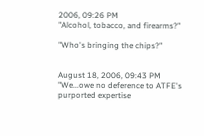2006, 09:26 PM
"Alcohol, tobacco, and firearms?"

"Who's bringing the chips?"


August 18, 2006, 09:43 PM
"We...owe no deference to ATFE's purported expertise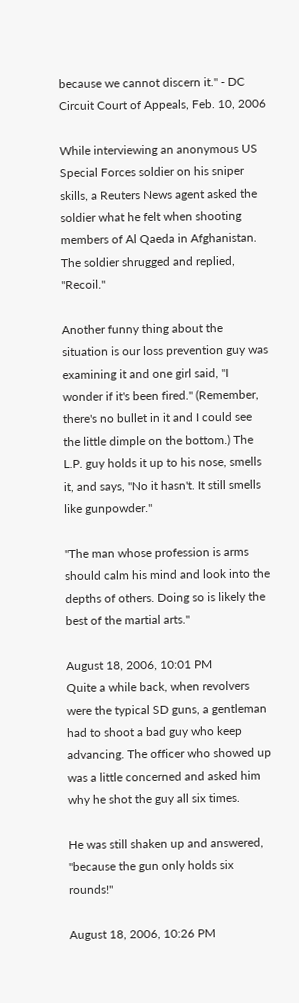because we cannot discern it." - DC Circuit Court of Appeals, Feb. 10, 2006

While interviewing an anonymous US Special Forces soldier on his sniper skills, a Reuters News agent asked the soldier what he felt when shooting members of Al Qaeda in Afghanistan. The soldier shrugged and replied, "Recoil."

Another funny thing about the situation is our loss prevention guy was examining it and one girl said, "I wonder if it's been fired." (Remember, there's no bullet in it and I could see the little dimple on the bottom.) The L.P. guy holds it up to his nose, smells it, and says, "No it hasn't. It still smells like gunpowder."

"The man whose profession is arms should calm his mind and look into the depths of others. Doing so is likely the best of the martial arts."

August 18, 2006, 10:01 PM
Quite a while back, when revolvers were the typical SD guns, a gentleman had to shoot a bad guy who keep advancing. The officer who showed up was a little concerned and asked him why he shot the guy all six times.

He was still shaken up and answered, "because the gun only holds six rounds!"

August 18, 2006, 10:26 PM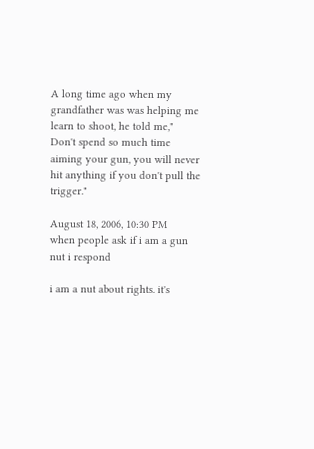A long time ago when my grandfather was was helping me learn to shoot, he told me," Don't spend so much time aiming your gun, you will never hit anything if you don't pull the trigger."

August 18, 2006, 10:30 PM
when people ask if i am a gun nut i respond

i am a nut about rights. it's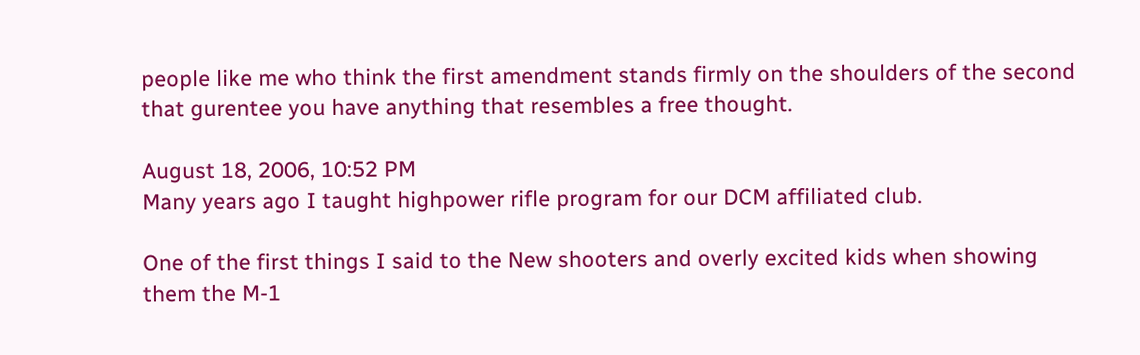people like me who think the first amendment stands firmly on the shoulders of the second that gurentee you have anything that resembles a free thought.

August 18, 2006, 10:52 PM
Many years ago I taught highpower rifle program for our DCM affiliated club.

One of the first things I said to the New shooters and overly excited kids when showing them the M-1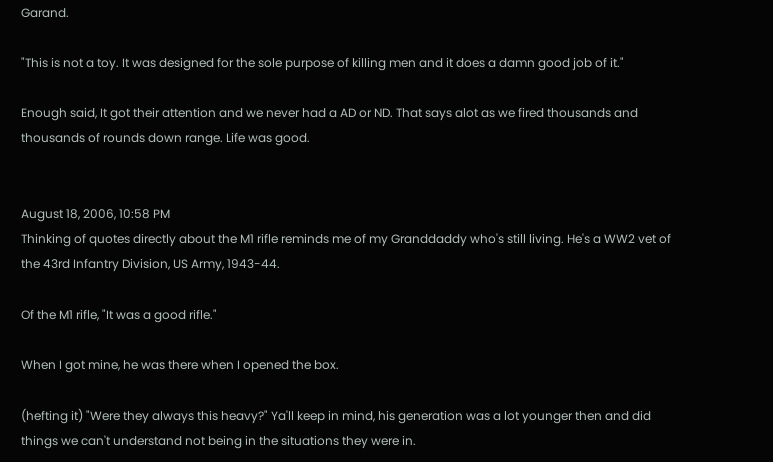Garand.

"This is not a toy. It was designed for the sole purpose of killing men and it does a damn good job of it."

Enough said, It got their attention and we never had a AD or ND. That says alot as we fired thousands and thousands of rounds down range. Life was good.


August 18, 2006, 10:58 PM
Thinking of quotes directly about the M1 rifle reminds me of my Granddaddy who's still living. He's a WW2 vet of the 43rd Infantry Division, US Army, 1943-44.

Of the M1 rifle, "It was a good rifle."

When I got mine, he was there when I opened the box.

(hefting it) "Were they always this heavy?" Ya'll keep in mind, his generation was a lot younger then and did things we can't understand not being in the situations they were in.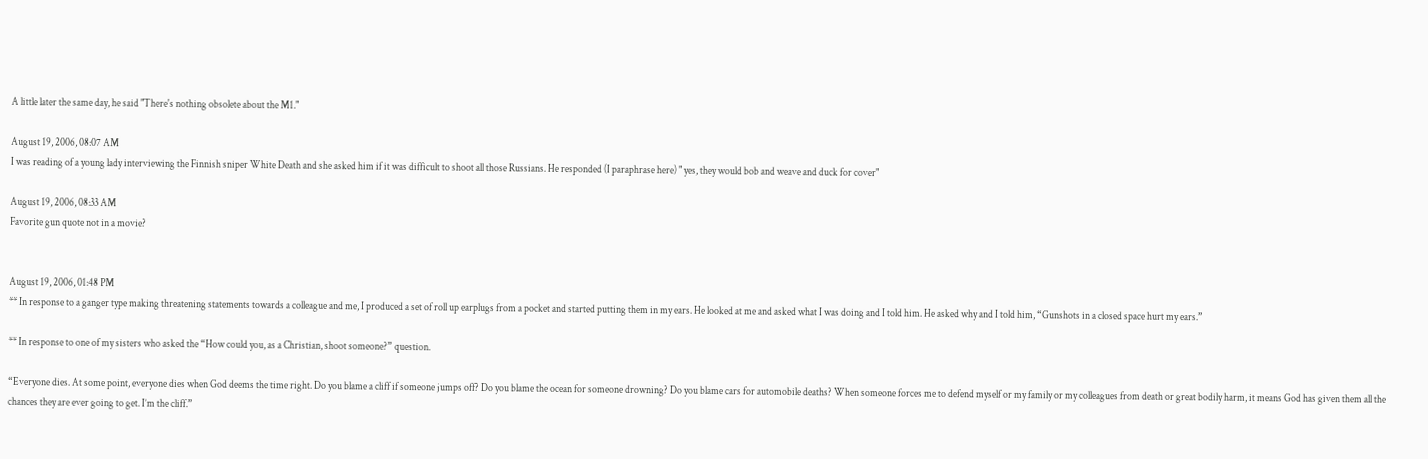A little later the same day, he said "There's nothing obsolete about the M1."

August 19, 2006, 08:07 AM
I was reading of a young lady interviewing the Finnish sniper White Death and she asked him if it was difficult to shoot all those Russians. He responded (I paraphrase here) " yes, they would bob and weave and duck for cover"

August 19, 2006, 08:33 AM
Favorite gun quote not in a movie?


August 19, 2006, 01:48 PM
** In response to a ganger type making threatening statements towards a colleague and me, I produced a set of roll up earplugs from a pocket and started putting them in my ears. He looked at me and asked what I was doing and I told him. He asked why and I told him, “Gunshots in a closed space hurt my ears.”

** In response to one of my sisters who asked the “How could you, as a Christian, shoot someone?” question.

“Everyone dies. At some point, everyone dies when God deems the time right. Do you blame a cliff if someone jumps off? Do you blame the ocean for someone drowning? Do you blame cars for automobile deaths? When someone forces me to defend myself or my family or my colleagues from death or great bodily harm, it means God has given them all the chances they are ever going to get. I’m the cliff.”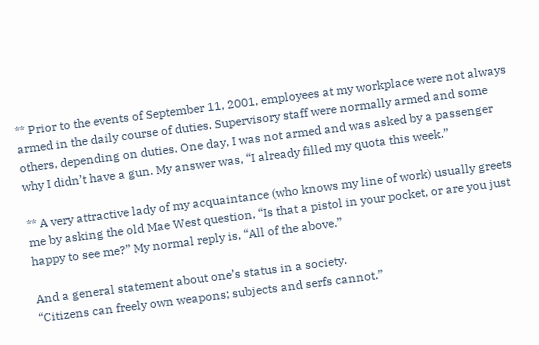** Prior to the events of September 11, 2001, employees at my workplace were not always armed in the daily course of duties. Supervisory staff were normally armed and some others, depending on duties. One day, I was not armed and was asked by a passenger why I didn’t have a gun. My answer was, “I already filled my quota this week.”

** A very attractive lady of my acquaintance (who knows my line of work) usually greets me by asking the old Mae West question, “Is that a pistol in your pocket, or are you just happy to see me?” My normal reply is, “All of the above.”

And a general statement about one’s status in a society.
“Citizens can freely own weapons; subjects and serfs cannot.”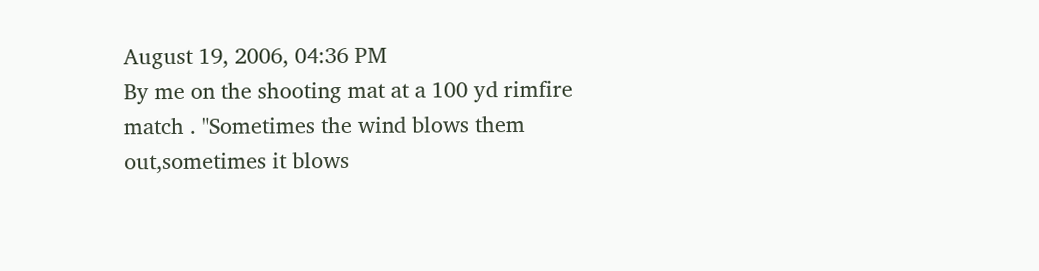August 19, 2006, 04:36 PM
By me on the shooting mat at a 100 yd rimfire match . "Sometimes the wind blows them out,sometimes it blows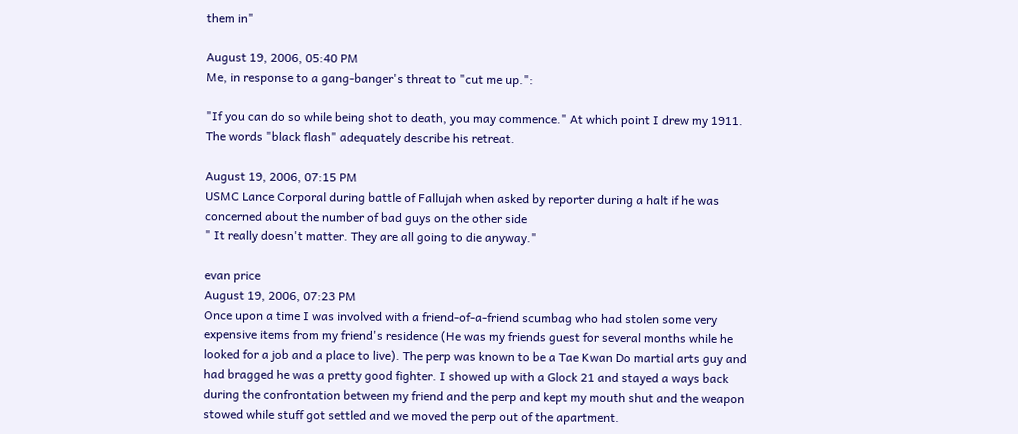them in"

August 19, 2006, 05:40 PM
Me, in response to a gang-banger's threat to "cut me up.":

"If you can do so while being shot to death, you may commence." At which point I drew my 1911. The words "black flash" adequately describe his retreat.

August 19, 2006, 07:15 PM
USMC Lance Corporal during battle of Fallujah when asked by reporter during a halt if he was concerned about the number of bad guys on the other side
" It really doesn't matter. They are all going to die anyway."

evan price
August 19, 2006, 07:23 PM
Once upon a time I was involved with a friend-of-a-friend scumbag who had stolen some very expensive items from my friend's residence (He was my friends guest for several months while he looked for a job and a place to live). The perp was known to be a Tae Kwan Do martial arts guy and had bragged he was a pretty good fighter. I showed up with a Glock 21 and stayed a ways back during the confrontation between my friend and the perp and kept my mouth shut and the weapon stowed while stuff got settled and we moved the perp out of the apartment.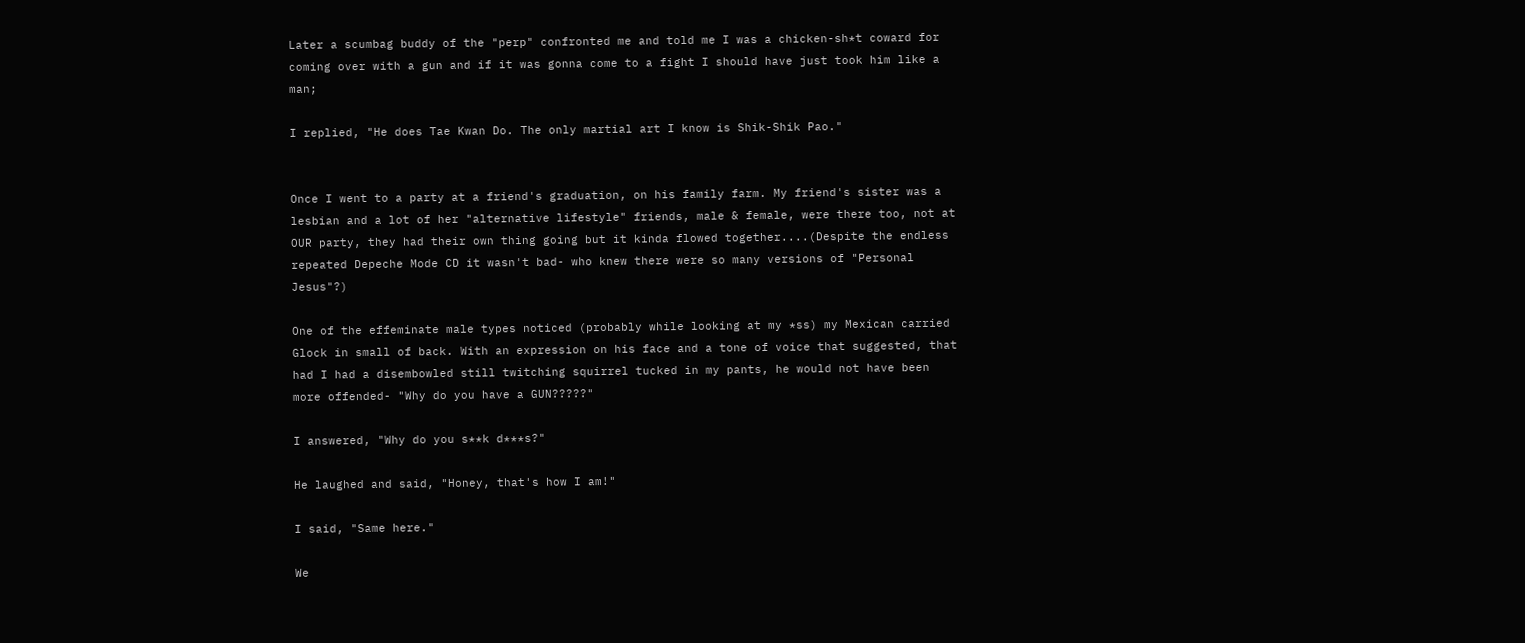Later a scumbag buddy of the "perp" confronted me and told me I was a chicken-sh*t coward for coming over with a gun and if it was gonna come to a fight I should have just took him like a man;

I replied, "He does Tae Kwan Do. The only martial art I know is Shik-Shik Pao."


Once I went to a party at a friend's graduation, on his family farm. My friend's sister was a lesbian and a lot of her "alternative lifestyle" friends, male & female, were there too, not at OUR party, they had their own thing going but it kinda flowed together....(Despite the endless repeated Depeche Mode CD it wasn't bad- who knew there were so many versions of "Personal Jesus"?)

One of the effeminate male types noticed (probably while looking at my *ss) my Mexican carried Glock in small of back. With an expression on his face and a tone of voice that suggested, that had I had a disembowled still twitching squirrel tucked in my pants, he would not have been more offended- "Why do you have a GUN?????"

I answered, "Why do you s**k d***s?"

He laughed and said, "Honey, that's how I am!"

I said, "Same here."

We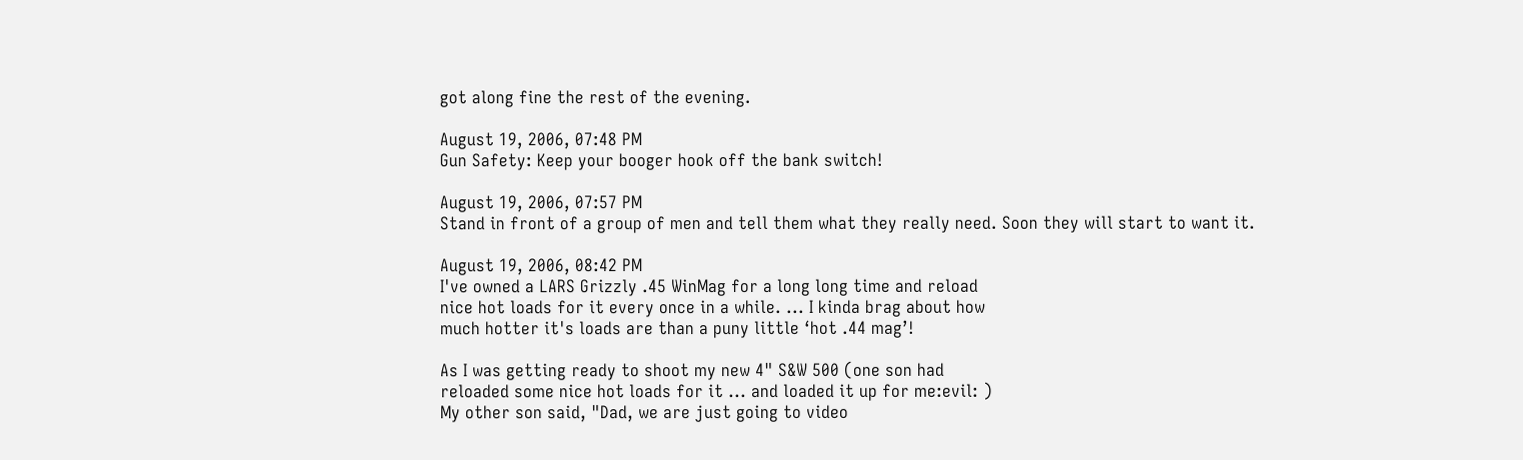got along fine the rest of the evening.

August 19, 2006, 07:48 PM
Gun Safety: Keep your booger hook off the bank switch!

August 19, 2006, 07:57 PM
Stand in front of a group of men and tell them what they really need. Soon they will start to want it.

August 19, 2006, 08:42 PM
I've owned a LARS Grizzly .45 WinMag for a long long time and reload
nice hot loads for it every once in a while. ... I kinda brag about how
much hotter it's loads are than a puny little ‘hot .44 mag’!

As I was getting ready to shoot my new 4" S&W 500 (one son had
reloaded some nice hot loads for it ... and loaded it up for me:evil: )
My other son said, "Dad, we are just going to video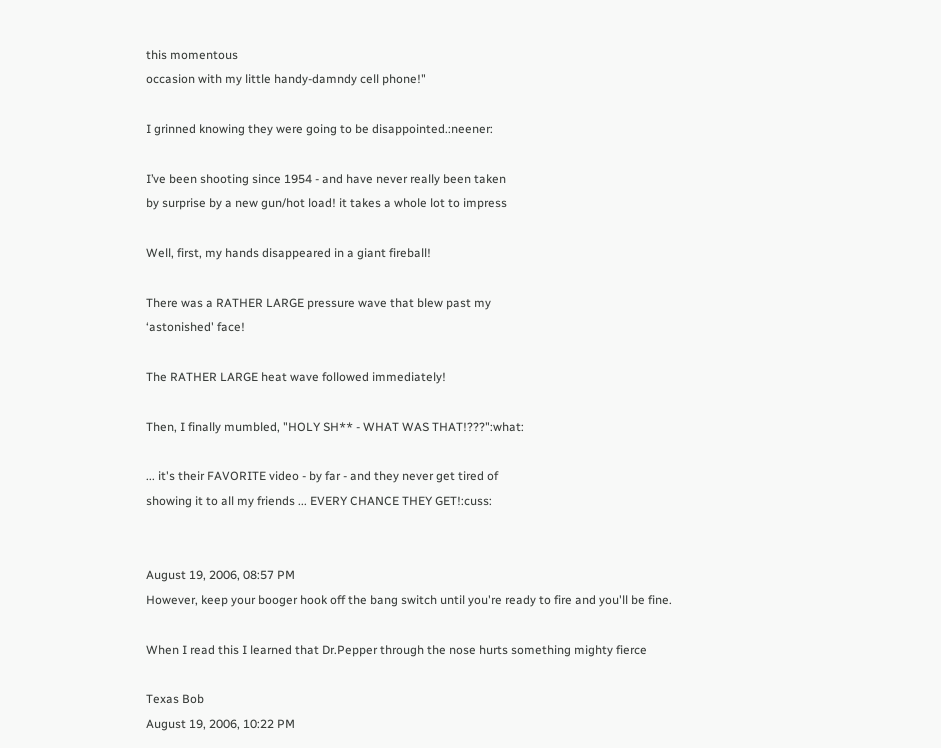this momentous
occasion with my little handy-damndy cell phone!"

I grinned knowing they were going to be disappointed.:neener:

I’ve been shooting since 1954 - and have never really been taken
by surprise by a new gun/hot load! it takes a whole lot to impress

Well, first, my hands disappeared in a giant fireball!

There was a RATHER LARGE pressure wave that blew past my
‘astonished' face!

The RATHER LARGE heat wave followed immediately!

Then, I finally mumbled, "HOLY SH** - WHAT WAS THAT!???":what:

... it's their FAVORITE video - by far - and they never get tired of
showing it to all my friends ... EVERY CHANCE THEY GET!:cuss:


August 19, 2006, 08:57 PM
However, keep your booger hook off the bang switch until you're ready to fire and you'll be fine.

When I read this I learned that Dr.Pepper through the nose hurts something mighty fierce

Texas Bob
August 19, 2006, 10:22 PM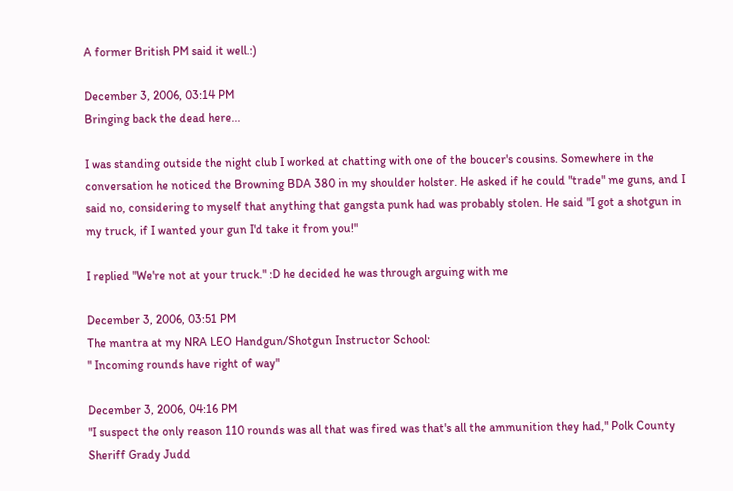A former British PM said it well.:)

December 3, 2006, 03:14 PM
Bringing back the dead here...

I was standing outside the night club I worked at chatting with one of the boucer's cousins. Somewhere in the conversation he noticed the Browning BDA 380 in my shoulder holster. He asked if he could "trade" me guns, and I said no, considering to myself that anything that gangsta punk had was probably stolen. He said "I got a shotgun in my truck, if I wanted your gun I'd take it from you!"

I replied "We're not at your truck." :D he decided he was through arguing with me

December 3, 2006, 03:51 PM
The mantra at my NRA LEO Handgun/Shotgun Instructor School:
" Incoming rounds have right of way"

December 3, 2006, 04:16 PM
"I suspect the only reason 110 rounds was all that was fired was that's all the ammunition they had," Polk County Sheriff Grady Judd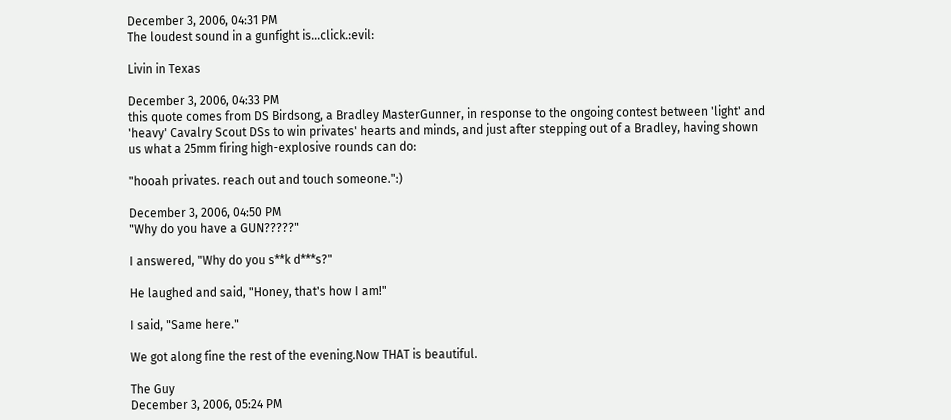December 3, 2006, 04:31 PM
The loudest sound in a gunfight is...click.:evil:

Livin in Texas

December 3, 2006, 04:33 PM
this quote comes from DS Birdsong, a Bradley MasterGunner, in response to the ongoing contest between 'light' and 'heavy' Cavalry Scout DSs to win privates' hearts and minds, and just after stepping out of a Bradley, having shown us what a 25mm firing high-explosive rounds can do:

"hooah privates. reach out and touch someone.":)

December 3, 2006, 04:50 PM
"Why do you have a GUN?????"

I answered, "Why do you s**k d***s?"

He laughed and said, "Honey, that's how I am!"

I said, "Same here."

We got along fine the rest of the evening.Now THAT is beautiful.

The Guy
December 3, 2006, 05:24 PM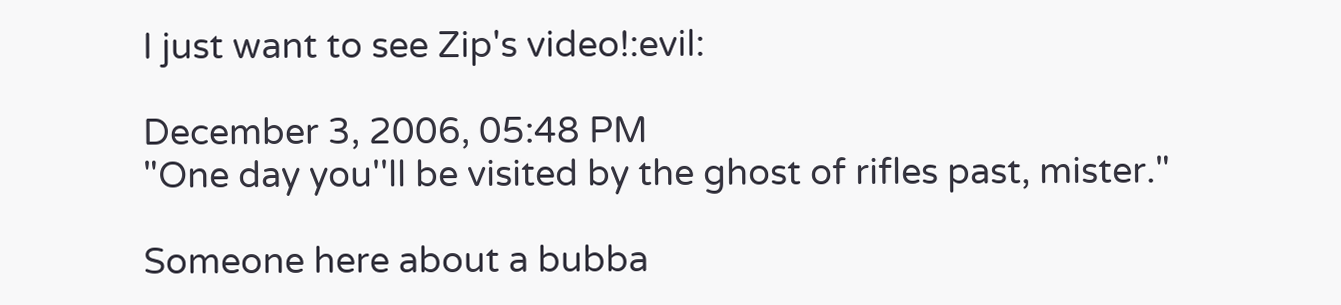I just want to see Zip's video!:evil:

December 3, 2006, 05:48 PM
"One day you''ll be visited by the ghost of rifles past, mister."

Someone here about a bubba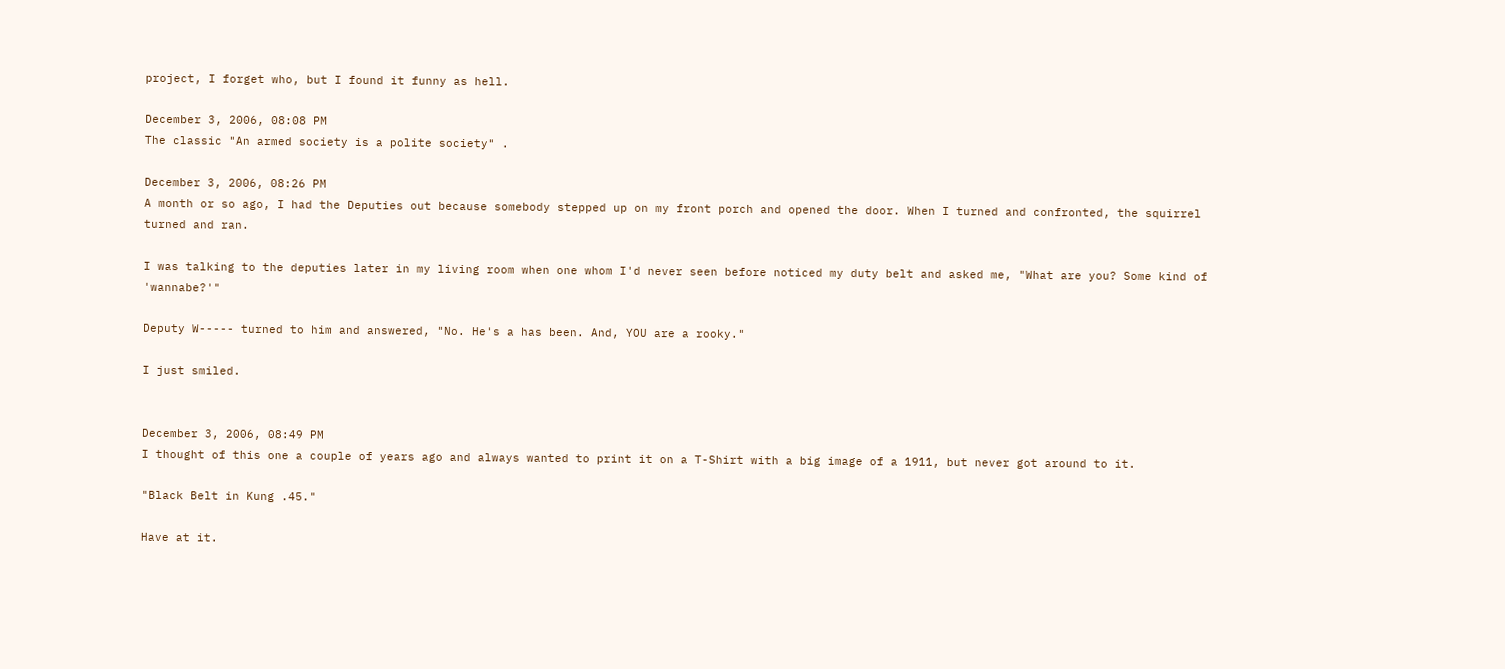project, I forget who, but I found it funny as hell.

December 3, 2006, 08:08 PM
The classic "An armed society is a polite society" .

December 3, 2006, 08:26 PM
A month or so ago, I had the Deputies out because somebody stepped up on my front porch and opened the door. When I turned and confronted, the squirrel turned and ran.

I was talking to the deputies later in my living room when one whom I'd never seen before noticed my duty belt and asked me, "What are you? Some kind of 'wannabe?'"

Deputy W----- turned to him and answered, "No. He's a has been. And, YOU are a rooky."

I just smiled.


December 3, 2006, 08:49 PM
I thought of this one a couple of years ago and always wanted to print it on a T-Shirt with a big image of a 1911, but never got around to it.

"Black Belt in Kung .45."

Have at it.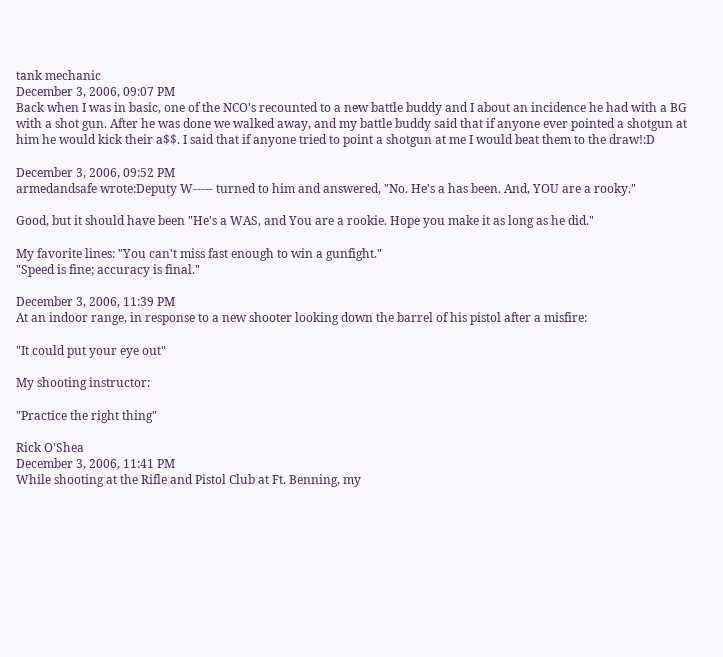tank mechanic
December 3, 2006, 09:07 PM
Back when I was in basic, one of the NCO's recounted to a new battle buddy and I about an incidence he had with a BG with a shot gun. After he was done we walked away, and my battle buddy said that if anyone ever pointed a shotgun at him he would kick their a$$. I said that if anyone tried to point a shotgun at me I would beat them to the draw!:D

December 3, 2006, 09:52 PM
armedandsafe wrote:Deputy W----- turned to him and answered, "No. He's a has been. And, YOU are a rooky."

Good, but it should have been "He's a WAS, and You are a rookie. Hope you make it as long as he did."

My favorite lines: "You can't miss fast enough to win a gunfight."
"Speed is fine; accuracy is final."

December 3, 2006, 11:39 PM
At an indoor range, in response to a new shooter looking down the barrel of his pistol after a misfire:

"It could put your eye out"

My shooting instructor:

"Practice the right thing"

Rick O'Shea
December 3, 2006, 11:41 PM
While shooting at the Rifle and Pistol Club at Ft. Benning, my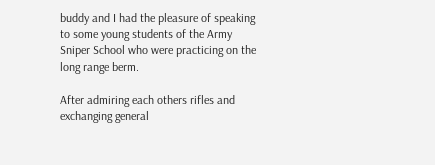buddy and I had the pleasure of speaking to some young students of the Army Sniper School who were practicing on the long range berm.

After admiring each others rifles and exchanging general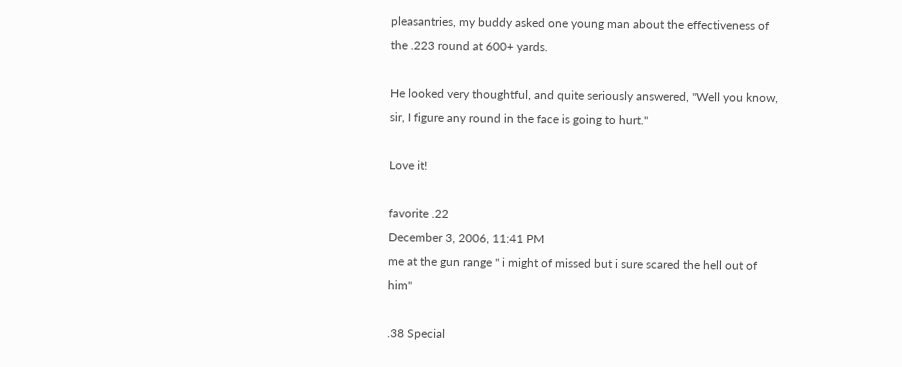pleasantries, my buddy asked one young man about the effectiveness of the .223 round at 600+ yards.

He looked very thoughtful, and quite seriously answered, "Well you know, sir, I figure any round in the face is going to hurt."

Love it!

favorite .22
December 3, 2006, 11:41 PM
me at the gun range " i might of missed but i sure scared the hell out of him"

.38 Special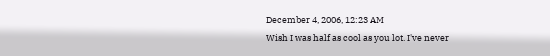December 4, 2006, 12:23 AM
Wish I was half as cool as you lot. I've never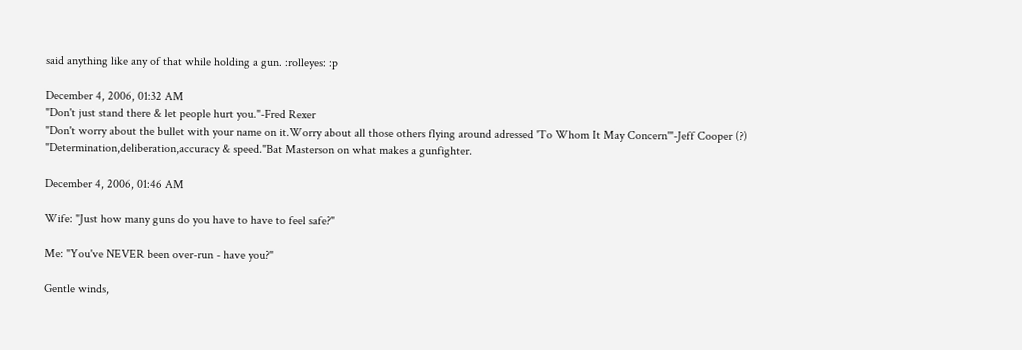said anything like any of that while holding a gun. :rolleyes: :p

December 4, 2006, 01:32 AM
"Don't just stand there & let people hurt you."-Fred Rexer
"Don't worry about the bullet with your name on it.Worry about all those others flying around adressed 'To Whom It May Concern'"-Jeff Cooper (?)
"Determination,deliberation,accuracy & speed."Bat Masterson on what makes a gunfighter.

December 4, 2006, 01:46 AM

Wife: "Just how many guns do you have to have to feel safe?"

Me: "You've NEVER been over-run - have you?"

Gentle winds,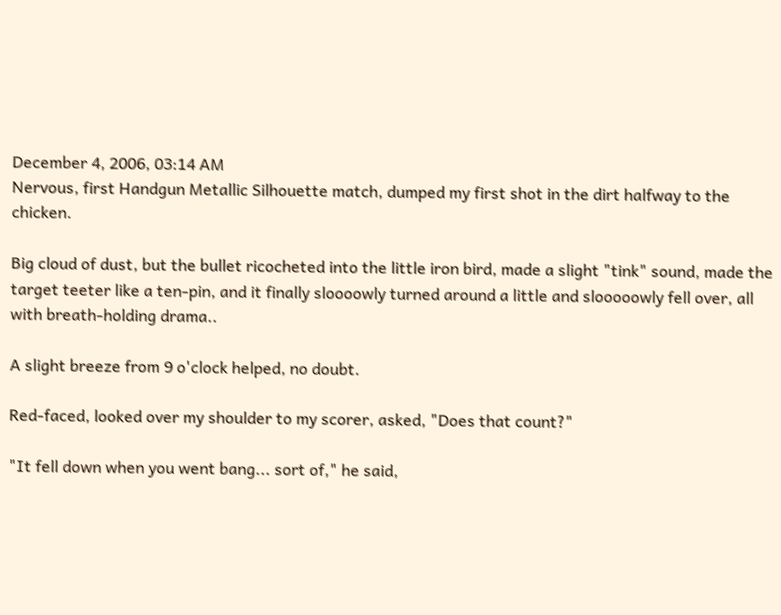December 4, 2006, 03:14 AM
Nervous, first Handgun Metallic Silhouette match, dumped my first shot in the dirt halfway to the chicken.

Big cloud of dust, but the bullet ricocheted into the little iron bird, made a slight "tink" sound, made the target teeter like a ten-pin, and it finally sloooowly turned around a little and slooooowly fell over, all with breath-holding drama..

A slight breeze from 9 o'clock helped, no doubt.

Red-faced, looked over my shoulder to my scorer, asked, "Does that count?"

"It fell down when you went bang... sort of," he said,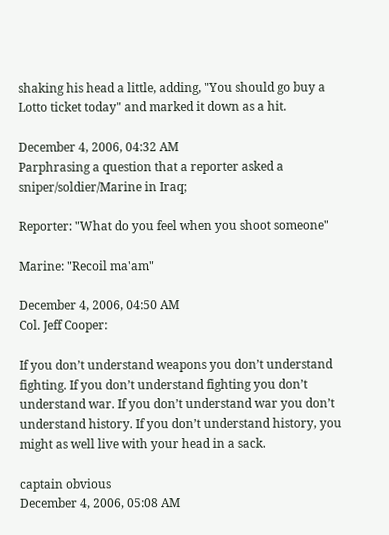shaking his head a little, adding, "You should go buy a Lotto ticket today" and marked it down as a hit.

December 4, 2006, 04:32 AM
Parphrasing a question that a reporter asked a sniper/soldier/Marine in Iraq;

Reporter: "What do you feel when you shoot someone"

Marine: "Recoil ma'am"

December 4, 2006, 04:50 AM
Col. Jeff Cooper:

If you don’t understand weapons you don’t understand fighting. If you don’t understand fighting you don’t understand war. If you don’t understand war you don’t understand history. If you don’t understand history, you might as well live with your head in a sack.

captain obvious
December 4, 2006, 05:08 AM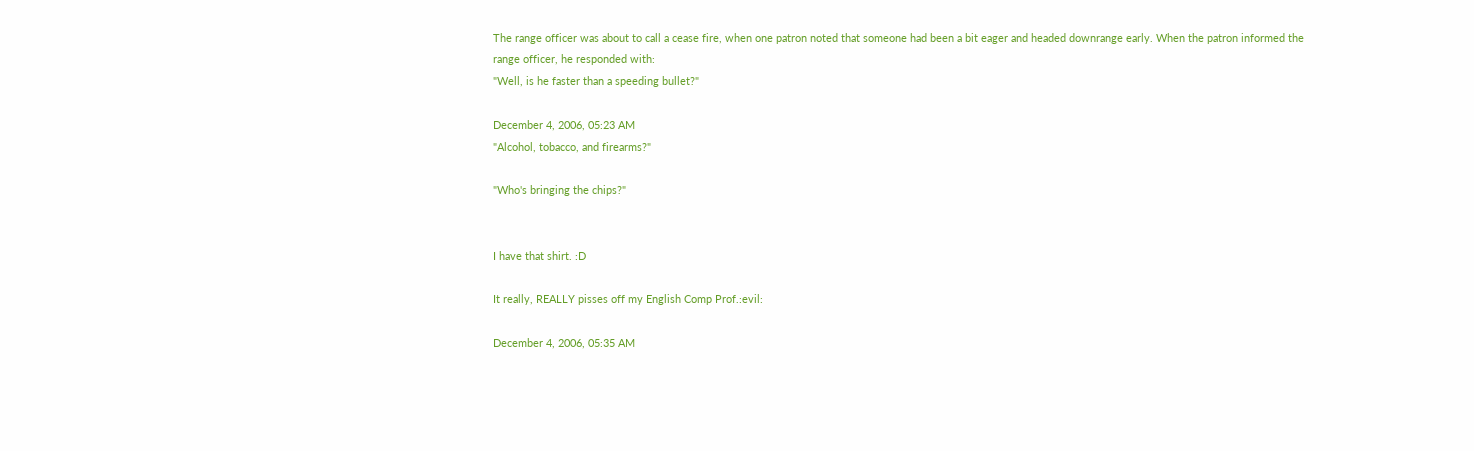The range officer was about to call a cease fire, when one patron noted that someone had been a bit eager and headed downrange early. When the patron informed the range officer, he responded with:
"Well, is he faster than a speeding bullet?"

December 4, 2006, 05:23 AM
"Alcohol, tobacco, and firearms?"

"Who's bringing the chips?"


I have that shirt. :D

It really, REALLY pisses off my English Comp Prof.:evil:

December 4, 2006, 05:35 AM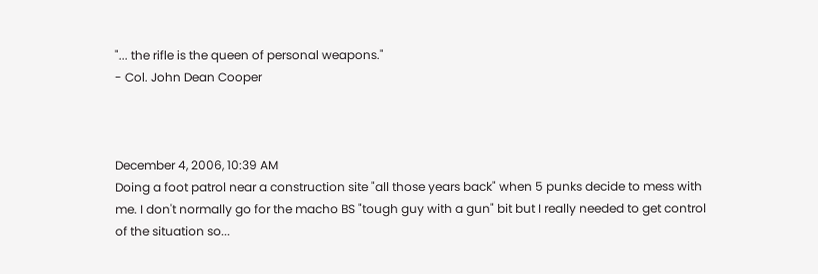"... the rifle is the queen of personal weapons."
- Col. John Dean Cooper



December 4, 2006, 10:39 AM
Doing a foot patrol near a construction site "all those years back" when 5 punks decide to mess with me. I don't normally go for the macho BS "tough guy with a gun" bit but I really needed to get control of the situation so...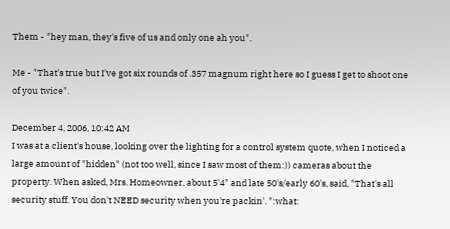Them - "hey man, they's five of us and only one ah you".

Me - "That's true but I've got six rounds of .357 magnum right here so I guess I get to shoot one of you twice".

December 4, 2006, 10:42 AM
I was at a client's house, looking over the lighting for a control system quote, when I noticed a large amount of "hidden" (not too well, since I saw most of them:)) cameras about the property. When asked, Mrs. Homeowner, about 5'4" and late 50's/early 60's, said, "That's all security stuff. You don't NEED security when you're packin'. ":what: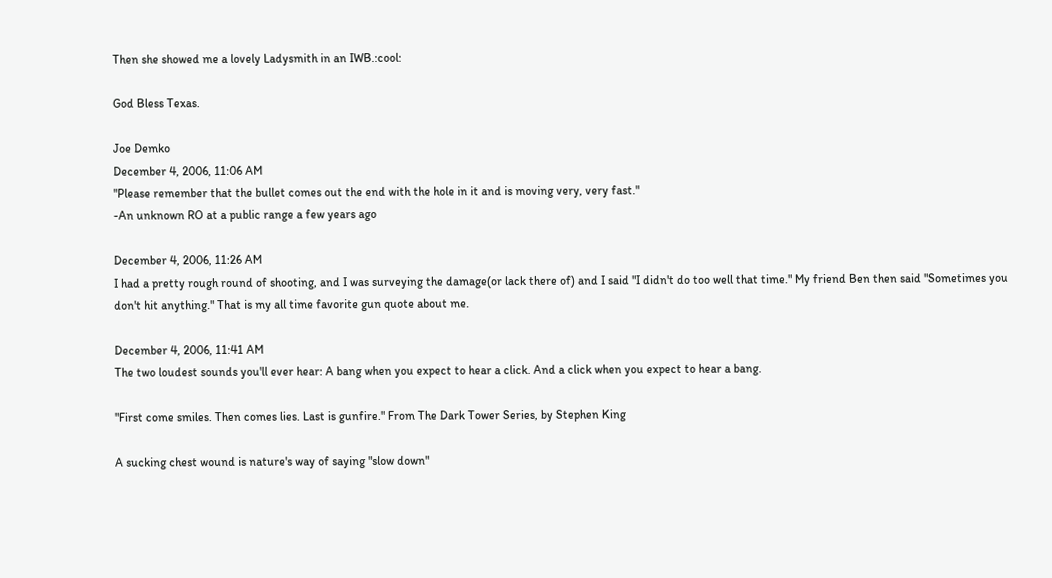Then she showed me a lovely Ladysmith in an IWB.:cool:

God Bless Texas.

Joe Demko
December 4, 2006, 11:06 AM
"Please remember that the bullet comes out the end with the hole in it and is moving very, very fast."
-An unknown RO at a public range a few years ago

December 4, 2006, 11:26 AM
I had a pretty rough round of shooting, and I was surveying the damage(or lack there of) and I said "I didn't do too well that time." My friend Ben then said "Sometimes you don't hit anything." That is my all time favorite gun quote about me.

December 4, 2006, 11:41 AM
The two loudest sounds you'll ever hear: A bang when you expect to hear a click. And a click when you expect to hear a bang.

"First come smiles. Then comes lies. Last is gunfire." From The Dark Tower Series, by Stephen King

A sucking chest wound is nature's way of saying "slow down"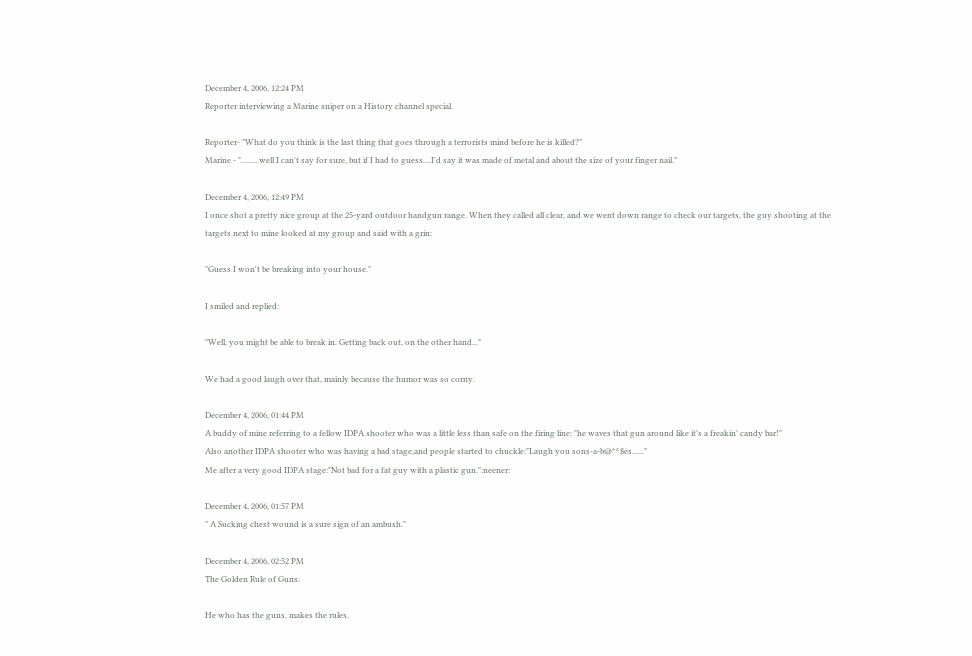December 4, 2006, 12:24 PM
Reporter interviewing a Marine sniper on a History channel special.

Reporter- "What do you think is the last thing that goes through a terrorists mind before he is killed?"
Marine - ".........well I can't say for sure, but if I had to guess....I'd say it was made of metal and about the size of your finger nail."

December 4, 2006, 12:49 PM
I once shot a pretty nice group at the 25-yard outdoor handgun range. When they called all clear, and we went down range to check our targets, the guy shooting at the targets next to mine looked at my group and said with a grin:

"Guess I won't be breaking into your house."

I smiled and replied:

"Well, you might be able to break in. Getting back out, on the other hand..."

We had a good laugh over that, mainly because the humor was so corny.

December 4, 2006, 01:44 PM
A buddy of mine referring to a fellow IDPA shooter who was a little less than safe on the firing line: "he waves that gun around like it's a freakin' candy bar!"
Also another IDPA shooter who was having a bad stage,and people started to chuckle:"Laugh you sons-a-b@*^$es......"
Me after a very good IDPA stage:"Not bad for a fat guy with a plastic gun.":neener:

December 4, 2006, 01:57 PM
" A Sucking chest wound is a sure sign of an ambush."

December 4, 2006, 02:52 PM
The Golden Rule of Guns:

He who has the guns, makes the rules.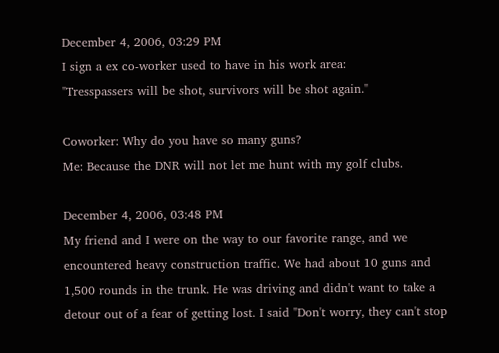December 4, 2006, 03:29 PM
I sign a ex co-worker used to have in his work area:
"Tresspassers will be shot, survivors will be shot again."

Coworker: Why do you have so many guns?
Me: Because the DNR will not let me hunt with my golf clubs.

December 4, 2006, 03:48 PM
My friend and I were on the way to our favorite range, and we encountered heavy construction traffic. We had about 10 guns and 1,500 rounds in the trunk. He was driving and didn't want to take a detour out of a fear of getting lost. I said "Don't worry, they can't stop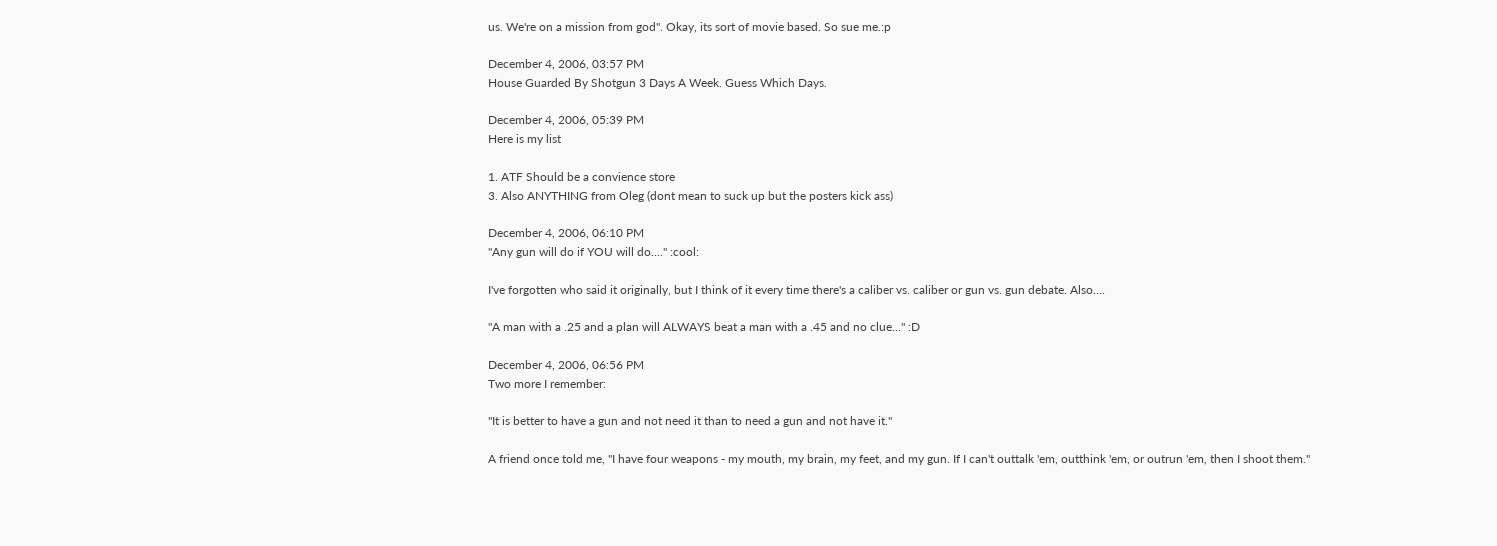us. We're on a mission from god". Okay, its sort of movie based. So sue me.:p

December 4, 2006, 03:57 PM
House Guarded By Shotgun 3 Days A Week. Guess Which Days.

December 4, 2006, 05:39 PM
Here is my list

1. ATF Should be a convience store
3. Also ANYTHING from Oleg (dont mean to suck up but the posters kick ass)

December 4, 2006, 06:10 PM
"Any gun will do if YOU will do...." :cool:

I've forgotten who said it originally, but I think of it every time there's a caliber vs. caliber or gun vs. gun debate. Also....

"A man with a .25 and a plan will ALWAYS beat a man with a .45 and no clue..." :D

December 4, 2006, 06:56 PM
Two more I remember:

"It is better to have a gun and not need it than to need a gun and not have it."

A friend once told me, "I have four weapons - my mouth, my brain, my feet, and my gun. If I can't outtalk 'em, outthink 'em, or outrun 'em, then I shoot them."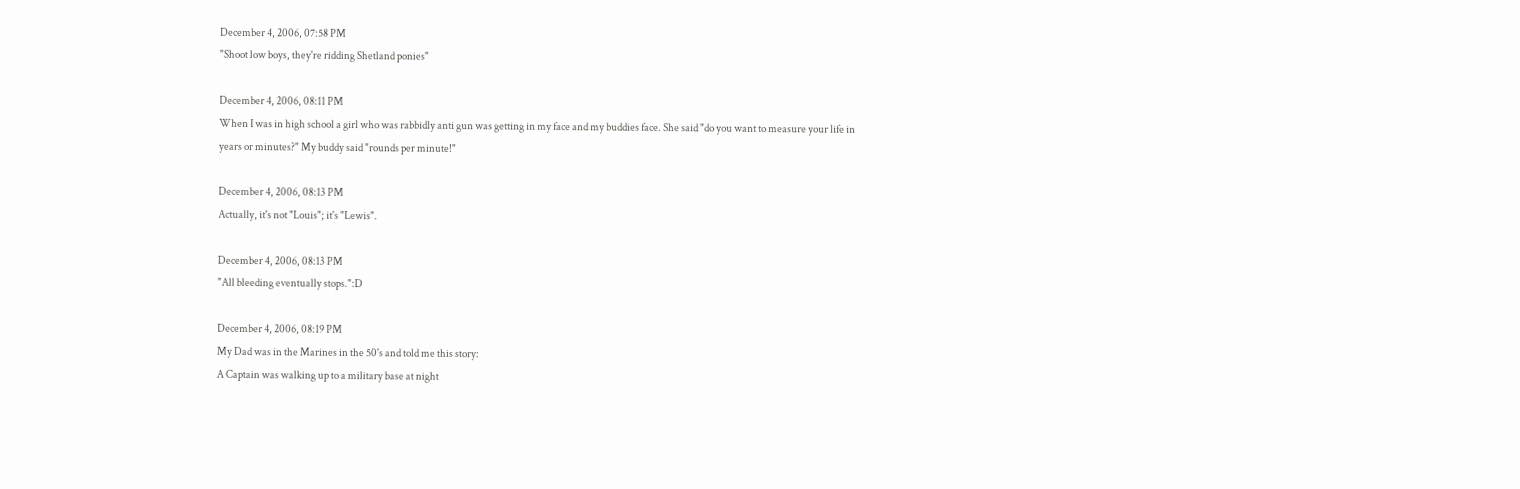December 4, 2006, 07:58 PM
"Shoot low boys, they're ridding Shetland ponies"

December 4, 2006, 08:11 PM
When I was in high school a girl who was rabbidly anti gun was getting in my face and my buddies face. She said "do you want to measure your life in years or minutes?" My buddy said "rounds per minute!"

December 4, 2006, 08:13 PM
Actually, it's not "Louis"; it's "Lewis".

December 4, 2006, 08:13 PM
"All bleeding eventually stops.":D

December 4, 2006, 08:19 PM
My Dad was in the Marines in the 50's and told me this story:
A Captain was walking up to a military base at night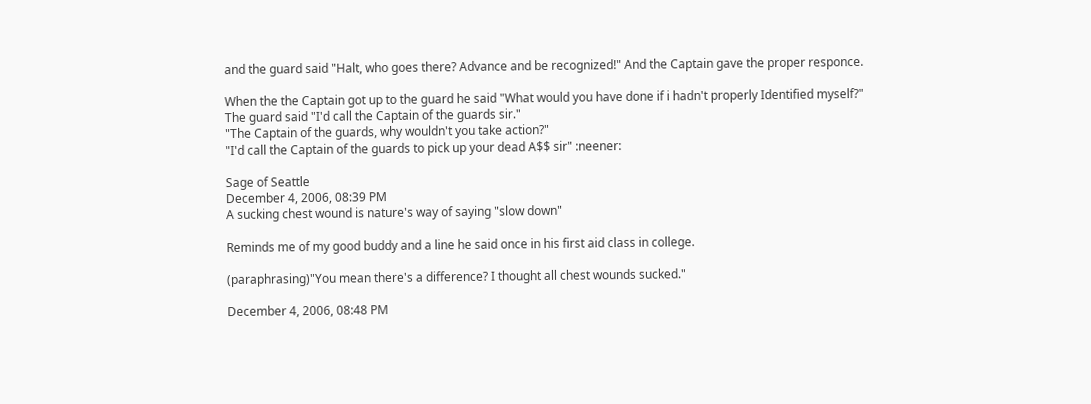and the guard said "Halt, who goes there? Advance and be recognized!" And the Captain gave the proper responce.

When the the Captain got up to the guard he said "What would you have done if i hadn't properly Identified myself?"
The guard said "I'd call the Captain of the guards sir."
"The Captain of the guards, why wouldn't you take action?"
"I'd call the Captain of the guards to pick up your dead A$$ sir" :neener:

Sage of Seattle
December 4, 2006, 08:39 PM
A sucking chest wound is nature's way of saying "slow down"

Reminds me of my good buddy and a line he said once in his first aid class in college.

(paraphrasing)"You mean there's a difference? I thought all chest wounds sucked."

December 4, 2006, 08:48 PM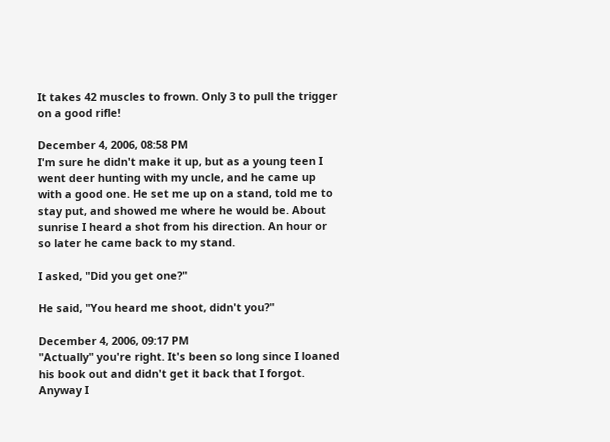It takes 42 muscles to frown. Only 3 to pull the trigger on a good rifle!

December 4, 2006, 08:58 PM
I'm sure he didn't make it up, but as a young teen I went deer hunting with my uncle, and he came up with a good one. He set me up on a stand, told me to stay put, and showed me where he would be. About sunrise I heard a shot from his direction. An hour or so later he came back to my stand.

I asked, "Did you get one?"

He said, "You heard me shoot, didn't you?"

December 4, 2006, 09:17 PM
"Actually" you're right. It's been so long since I loaned his book out and didn't get it back that I forgot. Anyway I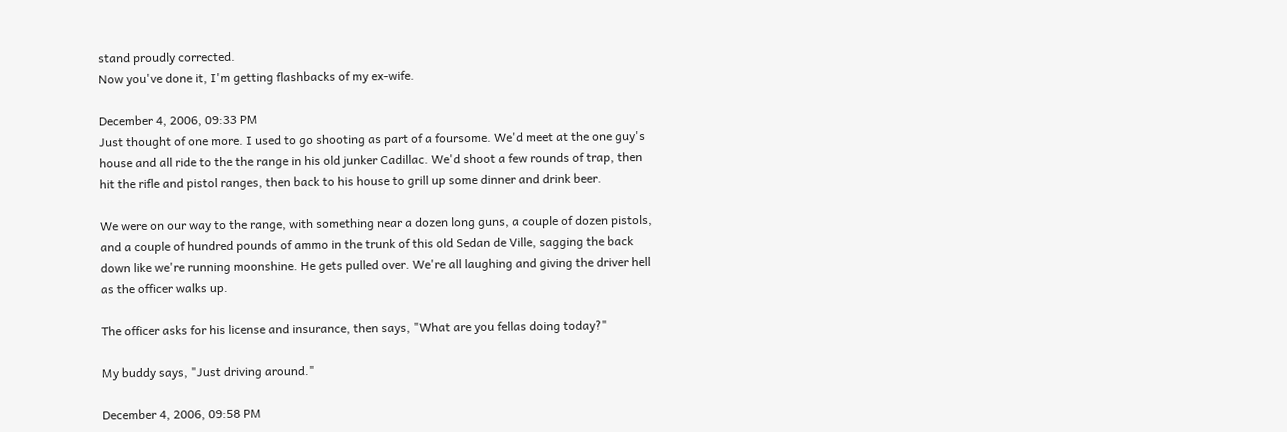stand proudly corrected.
Now you've done it, I'm getting flashbacks of my ex-wife.

December 4, 2006, 09:33 PM
Just thought of one more. I used to go shooting as part of a foursome. We'd meet at the one guy's house and all ride to the the range in his old junker Cadillac. We'd shoot a few rounds of trap, then hit the rifle and pistol ranges, then back to his house to grill up some dinner and drink beer.

We were on our way to the range, with something near a dozen long guns, a couple of dozen pistols, and a couple of hundred pounds of ammo in the trunk of this old Sedan de Ville, sagging the back down like we're running moonshine. He gets pulled over. We're all laughing and giving the driver hell as the officer walks up.

The officer asks for his license and insurance, then says, "What are you fellas doing today?"

My buddy says, "Just driving around."

December 4, 2006, 09:58 PM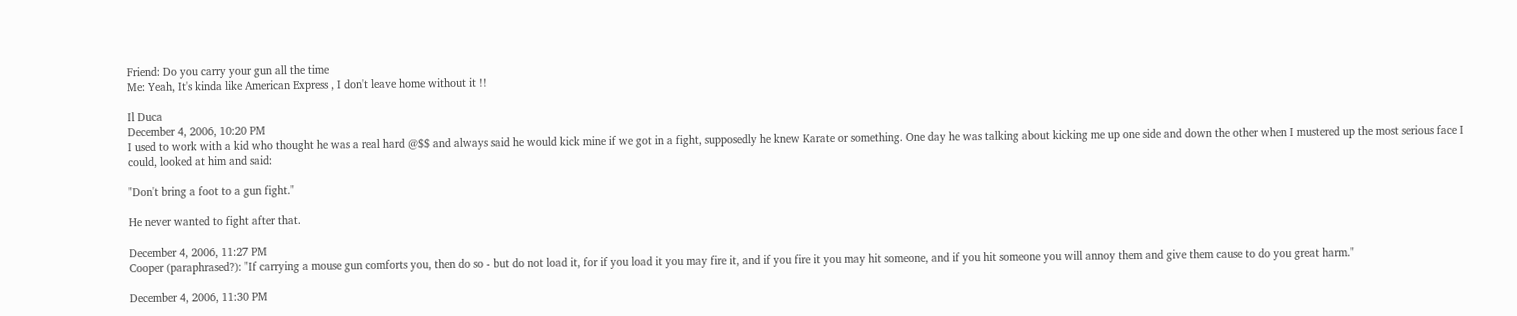Friend: Do you carry your gun all the time
Me: Yeah, It's kinda like American Express , I don't leave home without it !!

Il Duca
December 4, 2006, 10:20 PM
I used to work with a kid who thought he was a real hard @$$ and always said he would kick mine if we got in a fight, supposedly he knew Karate or something. One day he was talking about kicking me up one side and down the other when I mustered up the most serious face I could, looked at him and said:

"Don't bring a foot to a gun fight."

He never wanted to fight after that.

December 4, 2006, 11:27 PM
Cooper (paraphrased?): "If carrying a mouse gun comforts you, then do so - but do not load it, for if you load it you may fire it, and if you fire it you may hit someone, and if you hit someone you will annoy them and give them cause to do you great harm."

December 4, 2006, 11:30 PM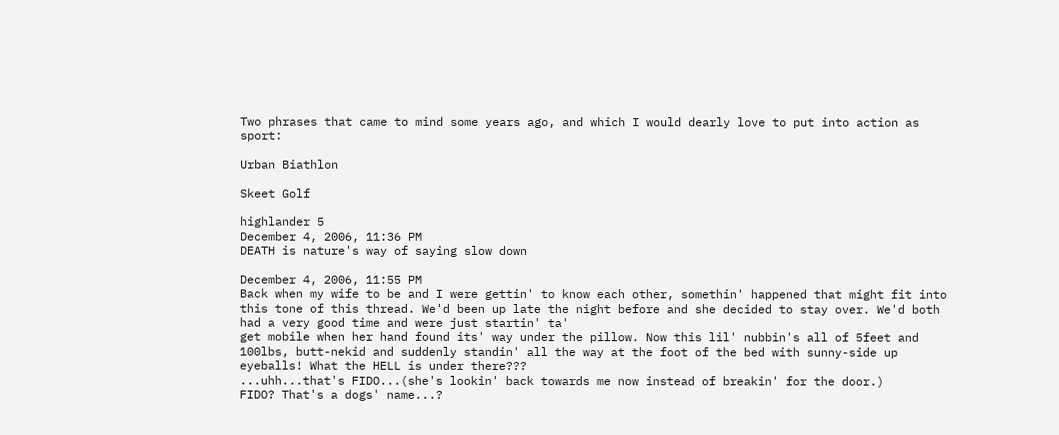Two phrases that came to mind some years ago, and which I would dearly love to put into action as sport:

Urban Biathlon

Skeet Golf

highlander 5
December 4, 2006, 11:36 PM
DEATH is nature's way of saying slow down

December 4, 2006, 11:55 PM
Back when my wife to be and I were gettin' to know each other, somethin' happened that might fit into this tone of this thread. We'd been up late the night before and she decided to stay over. We'd both had a very good time and were just startin' ta'
get mobile when her hand found its' way under the pillow. Now this lil' nubbin's all of 5feet and 100lbs, butt-nekid and suddenly standin' all the way at the foot of the bed with sunny-side up eyeballs! What the HELL is under there???
...uhh...that's FIDO...(she's lookin' back towards me now instead of breakin' for the door.)
FIDO? That's a dogs' name...?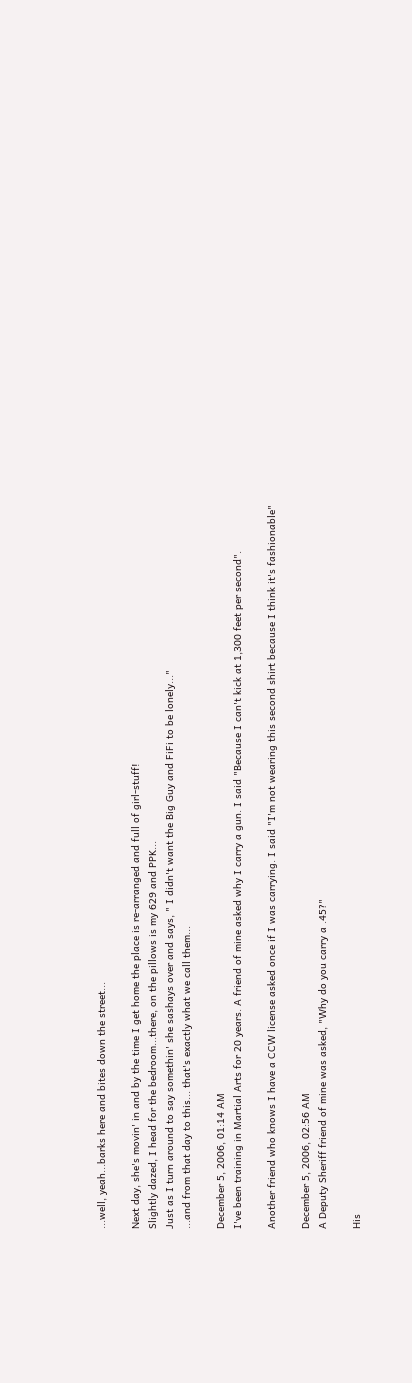...well, yeah...barks here and bites down the street...

Next day, she's movin' in and by the time I get home the place is re-arranged and full of girl-stuff!
Slightly dazed, I head for the bedroom...there, on the pillows is my 629 and PPK...
Just as I turn around to say somethin' she sashays over and says, " I didn't want the Big Guy and FiFi to be lonely..."
...and from that day to this... that's exactly what we call them...

December 5, 2006, 01:14 AM
I've been training in Martial Arts for 20 years. A friend of mine asked why I carry a gun. I said "Because I can't kick at 1,300 feet per second".

Another friend who knows I have a CCW license asked once if I was carrying. I said "I'm not wearing this second shirt because I think it's fashionable"

December 5, 2006, 02:56 AM
A Deputy Sheriff friend of mine was asked, "Why do you carry a .45?"

His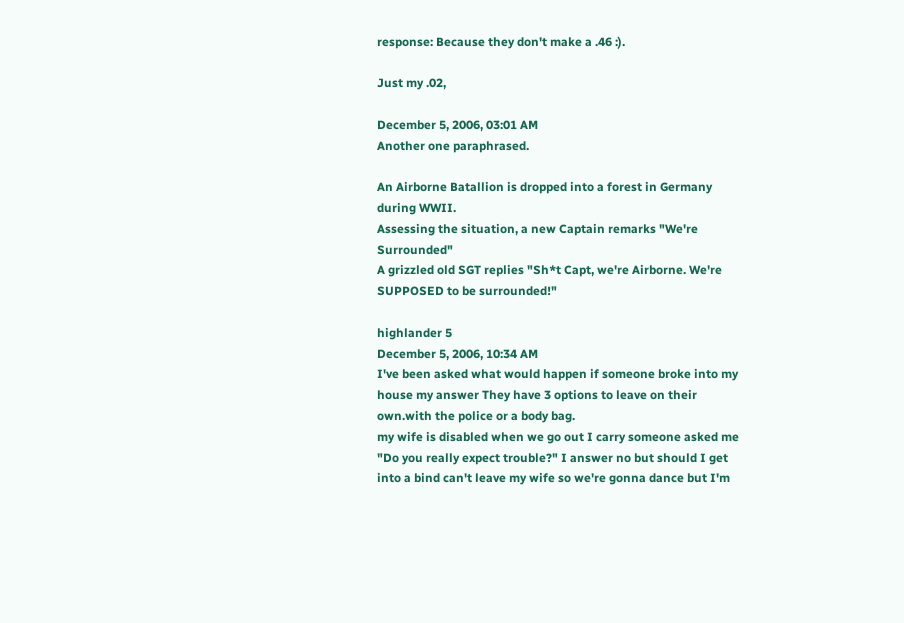response: Because they don't make a .46 :).

Just my .02,

December 5, 2006, 03:01 AM
Another one paraphrased.

An Airborne Batallion is dropped into a forest in Germany during WWII.
Assessing the situation, a new Captain remarks "We're Surrounded"
A grizzled old SGT replies "Sh*t Capt, we're Airborne. We're SUPPOSED to be surrounded!"

highlander 5
December 5, 2006, 10:34 AM
I've been asked what would happen if someone broke into my house my answer They have 3 options to leave on their own.with the police or a body bag.
my wife is disabled when we go out I carry someone asked me "Do you really expect trouble?" I answer no but should I get into a bind can't leave my wife so we're gonna dance but I'm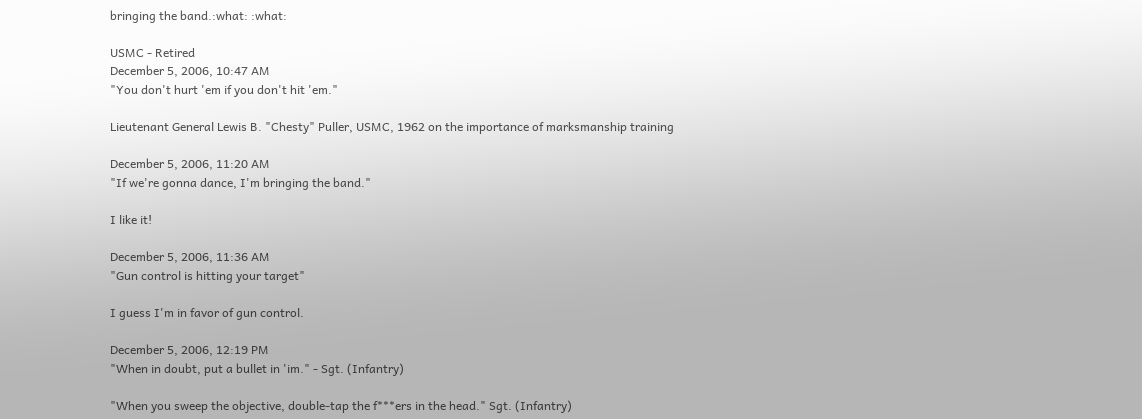bringing the band.:what: :what:

USMC - Retired
December 5, 2006, 10:47 AM
"You don't hurt 'em if you don't hit 'em."

Lieutenant General Lewis B. "Chesty" Puller, USMC, 1962 on the importance of marksmanship training

December 5, 2006, 11:20 AM
"If we're gonna dance, I'm bringing the band."

I like it!

December 5, 2006, 11:36 AM
"Gun control is hitting your target"

I guess I'm in favor of gun control.

December 5, 2006, 12:19 PM
"When in doubt, put a bullet in 'im." - Sgt. (Infantry)

"When you sweep the objective, double-tap the f***ers in the head." Sgt. (Infantry)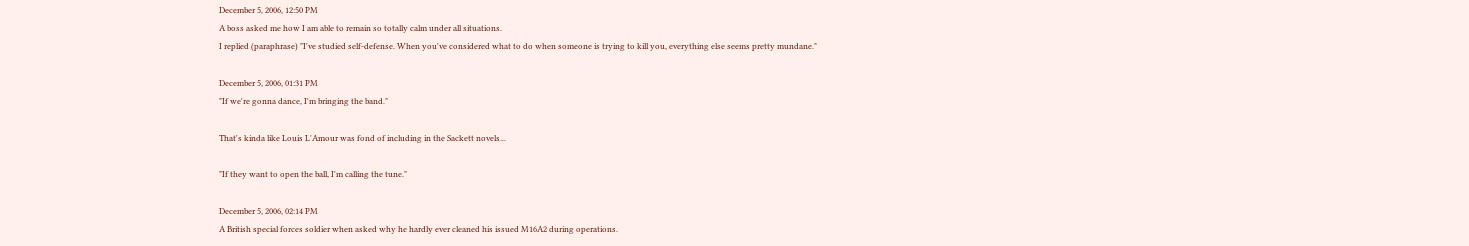December 5, 2006, 12:50 PM
A boss asked me how I am able to remain so totally calm under all situations.
I replied (paraphrase) "I've studied self-defense. When you've considered what to do when someone is trying to kill you, everything else seems pretty mundane."

December 5, 2006, 01:31 PM
"If we're gonna dance, I'm bringing the band."

That's kinda like Louis L'Amour was fond of including in the Sackett novels...

"If they want to open the ball, I'm calling the tune."

December 5, 2006, 02:14 PM
A British special forces soldier when asked why he hardly ever cleaned his issued M16A2 during operations.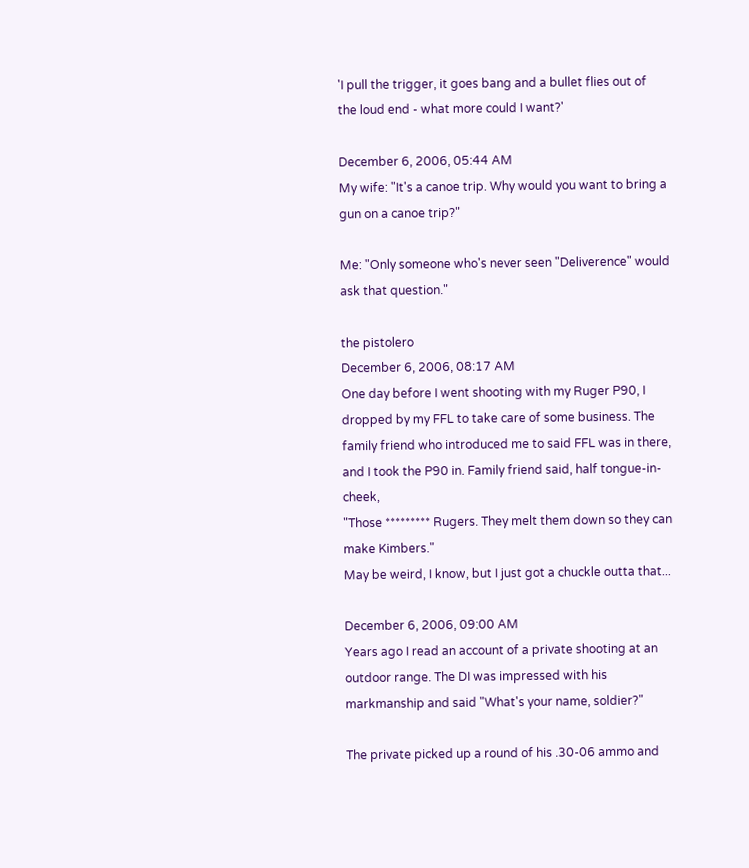'I pull the trigger, it goes bang and a bullet flies out of the loud end - what more could I want?'

December 6, 2006, 05:44 AM
My wife: "It's a canoe trip. Why would you want to bring a gun on a canoe trip?"

Me: "Only someone who's never seen "Deliverence" would ask that question."

the pistolero
December 6, 2006, 08:17 AM
One day before I went shooting with my Ruger P90, I dropped by my FFL to take care of some business. The family friend who introduced me to said FFL was in there, and I took the P90 in. Family friend said, half tongue-in-cheek,
"Those ********* Rugers. They melt them down so they can make Kimbers."
May be weird, I know, but I just got a chuckle outta that...

December 6, 2006, 09:00 AM
Years ago I read an account of a private shooting at an outdoor range. The DI was impressed with his markmanship and said "What's your name, soldier?"

The private picked up a round of his .30-06 ammo and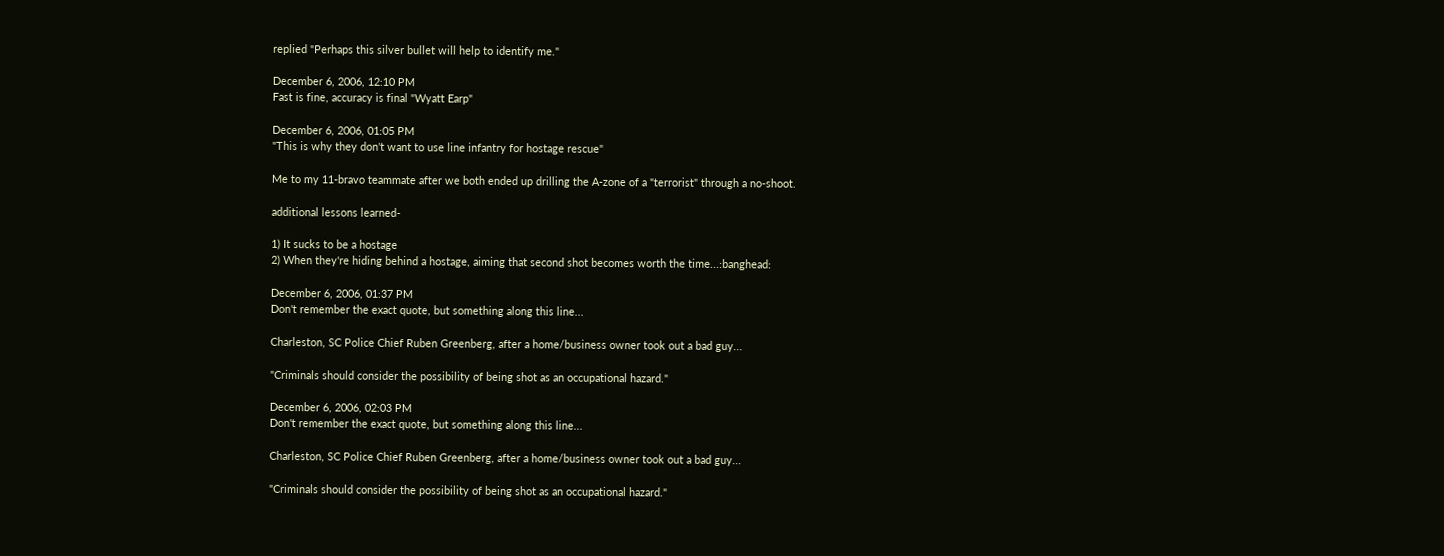replied "Perhaps this silver bullet will help to identify me."

December 6, 2006, 12:10 PM
Fast is fine, accuracy is final "Wyatt Earp"

December 6, 2006, 01:05 PM
"This is why they don't want to use line infantry for hostage rescue"

Me to my 11-bravo teammate after we both ended up drilling the A-zone of a "terrorist" through a no-shoot.

additional lessons learned-

1) It sucks to be a hostage
2) When they're hiding behind a hostage, aiming that second shot becomes worth the time...:banghead:

December 6, 2006, 01:37 PM
Don't remember the exact quote, but something along this line...

Charleston, SC Police Chief Ruben Greenberg, after a home/business owner took out a bad guy...

"Criminals should consider the possibility of being shot as an occupational hazard."

December 6, 2006, 02:03 PM
Don't remember the exact quote, but something along this line...

Charleston, SC Police Chief Ruben Greenberg, after a home/business owner took out a bad guy...

"Criminals should consider the possibility of being shot as an occupational hazard."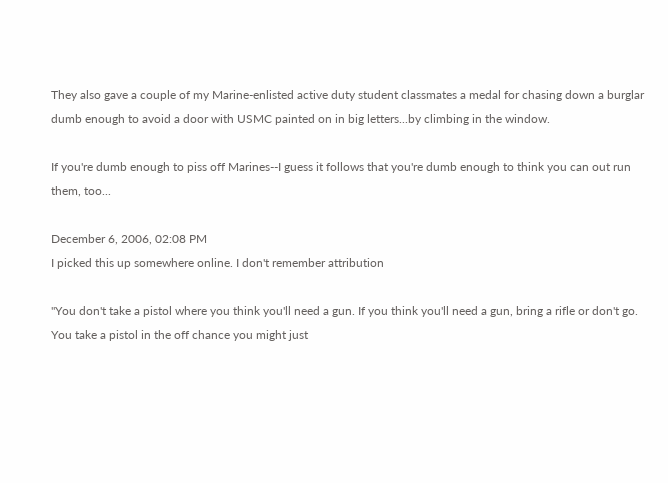They also gave a couple of my Marine-enlisted active duty student classmates a medal for chasing down a burglar dumb enough to avoid a door with USMC painted on in big letters...by climbing in the window.

If you're dumb enough to piss off Marines--I guess it follows that you're dumb enough to think you can out run them, too...

December 6, 2006, 02:08 PM
I picked this up somewhere online. I don't remember attribution

"You don't take a pistol where you think you'll need a gun. If you think you'll need a gun, bring a rifle or don't go. You take a pistol in the off chance you might just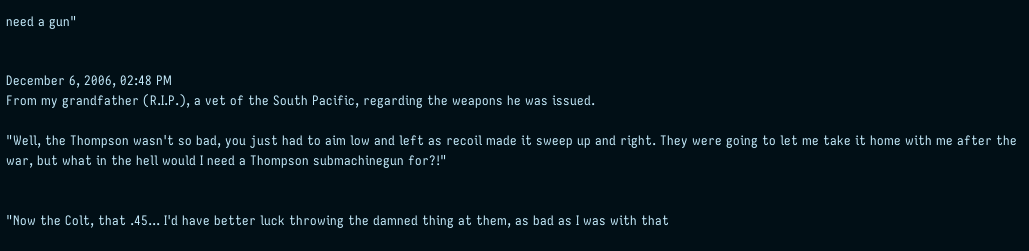need a gun"


December 6, 2006, 02:48 PM
From my grandfather (R.I.P.), a vet of the South Pacific, regarding the weapons he was issued.

"Well, the Thompson wasn't so bad, you just had to aim low and left as recoil made it sweep up and right. They were going to let me take it home with me after the war, but what in the hell would I need a Thompson submachinegun for?!"


"Now the Colt, that .45... I'd have better luck throwing the damned thing at them, as bad as I was with that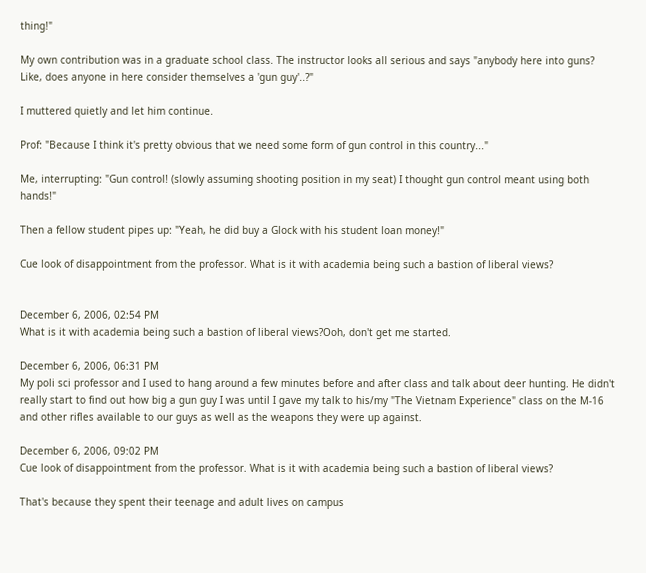thing!"

My own contribution was in a graduate school class. The instructor looks all serious and says "anybody here into guns? Like, does anyone in here consider themselves a 'gun guy'..?"

I muttered quietly and let him continue.

Prof: "Because I think it's pretty obvious that we need some form of gun control in this country..."

Me, interrupting: "Gun control! (slowly assuming shooting position in my seat) I thought gun control meant using both hands!"

Then a fellow student pipes up: "Yeah, he did buy a Glock with his student loan money!"

Cue look of disappointment from the professor. What is it with academia being such a bastion of liberal views?


December 6, 2006, 02:54 PM
What is it with academia being such a bastion of liberal views?Ooh, don't get me started.

December 6, 2006, 06:31 PM
My poli sci professor and I used to hang around a few minutes before and after class and talk about deer hunting. He didn't really start to find out how big a gun guy I was until I gave my talk to his/my "The Vietnam Experience" class on the M-16 and other rifles available to our guys as well as the weapons they were up against.

December 6, 2006, 09:02 PM
Cue look of disappointment from the professor. What is it with academia being such a bastion of liberal views?

That's because they spent their teenage and adult lives on campus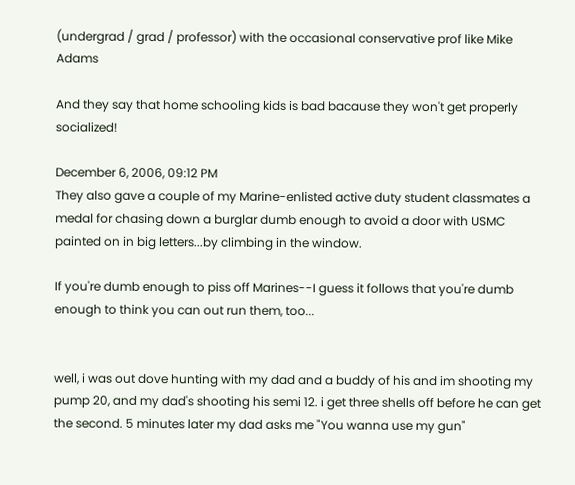(undergrad / grad / professor) with the occasional conservative prof like Mike Adams

And they say that home schooling kids is bad bacause they won't get properly socialized!

December 6, 2006, 09:12 PM
They also gave a couple of my Marine-enlisted active duty student classmates a medal for chasing down a burglar dumb enough to avoid a door with USMC painted on in big letters...by climbing in the window.

If you're dumb enough to piss off Marines--I guess it follows that you're dumb enough to think you can out run them, too...


well, i was out dove hunting with my dad and a buddy of his and im shooting my pump 20, and my dad's shooting his semi 12. i get three shells off before he can get the second. 5 minutes later my dad asks me "You wanna use my gun"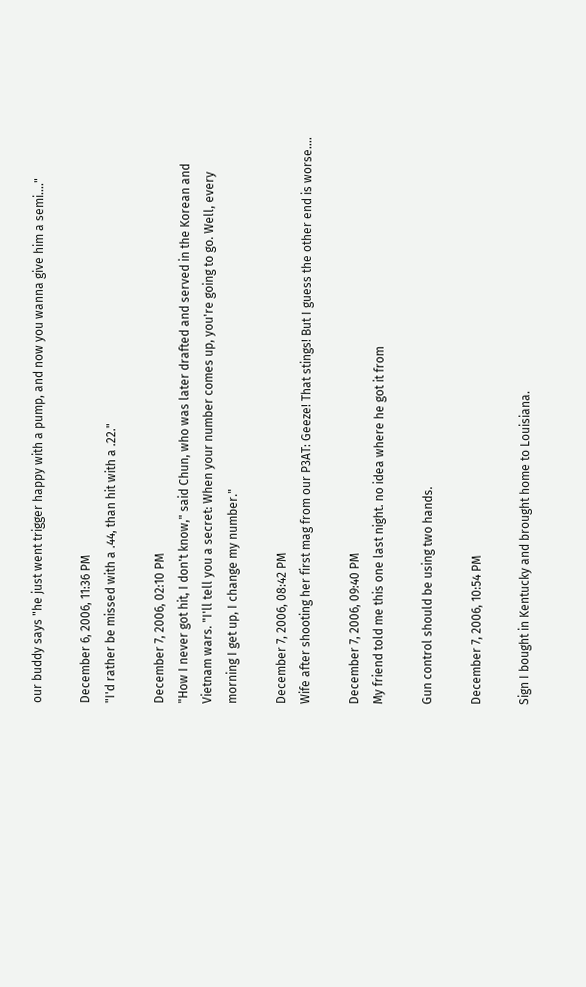our buddy says "he just went trigger happy with a pump, and now you wanna give him a semi...."

December 6, 2006, 11:36 PM
"I'd rather be missed with a .44, than hit with a .22."

December 7, 2006, 02:10 PM
"How I never got hit, I don't know," said Chun, who was later drafted and served in the Korean and Vietnam wars. "I'll tell you a secret: When your number comes up, you're going to go. Well, every morning I get up, I change my number."

December 7, 2006, 08:42 PM
Wife after shooting her first mag from our P3AT: Geeze! That stings! But I guess the other end is worse....

December 7, 2006, 09:40 PM
My friend told me this one last night. no idea where he got it from

Gun control should be using two hands.

December 7, 2006, 10:54 PM

Sign I bought in Kentucky and brought home to Louisiana.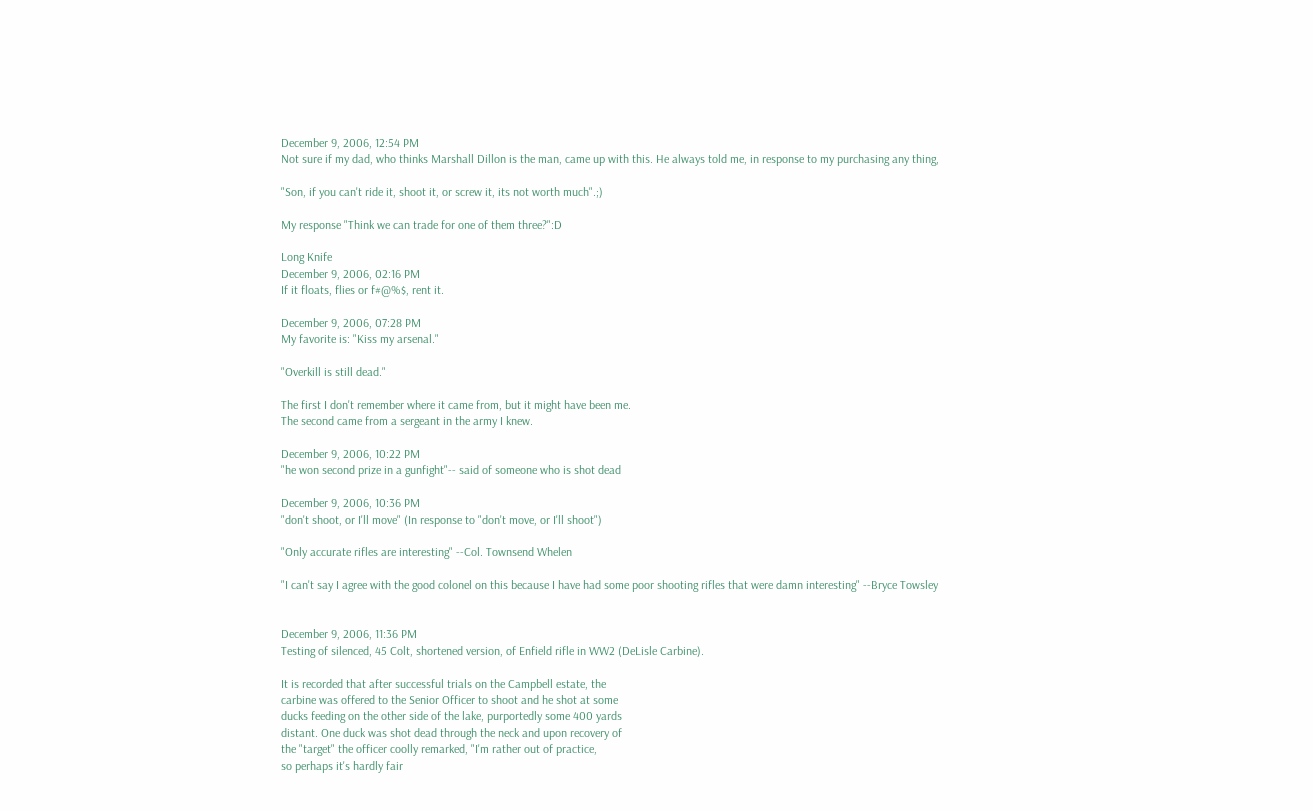December 9, 2006, 12:54 PM
Not sure if my dad, who thinks Marshall Dillon is the man, came up with this. He always told me, in response to my purchasing any thing,

"Son, if you can't ride it, shoot it, or screw it, its not worth much".;)

My response "Think we can trade for one of them three?":D

Long Knife
December 9, 2006, 02:16 PM
If it floats, flies or f#@%$, rent it.

December 9, 2006, 07:28 PM
My favorite is: "Kiss my arsenal."

"Overkill is still dead."

The first I don't remember where it came from, but it might have been me.
The second came from a sergeant in the army I knew.

December 9, 2006, 10:22 PM
"he won second prize in a gunfight"-- said of someone who is shot dead

December 9, 2006, 10:36 PM
"don't shoot, or I'll move" (In response to "don't move, or I'll shoot")

"Only accurate rifles are interesting" --Col. Townsend Whelen

"I can't say I agree with the good colonel on this because I have had some poor shooting rifles that were damn interesting" --Bryce Towsley


December 9, 2006, 11:36 PM
Testing of silenced, 45 Colt, shortened version, of Enfield rifle in WW2 (DeLisle Carbine).

It is recorded that after successful trials on the Campbell estate, the
carbine was offered to the Senior Officer to shoot and he shot at some
ducks feeding on the other side of the lake, purportedly some 400 yards
distant. One duck was shot dead through the neck and upon recovery of
the "target" the officer coolly remarked, "I'm rather out of practice,
so perhaps it's hardly fair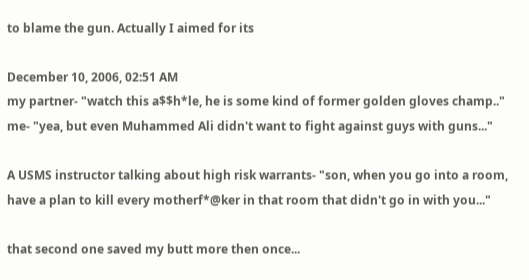to blame the gun. Actually I aimed for its

December 10, 2006, 02:51 AM
my partner- "watch this a$$h*le, he is some kind of former golden gloves champ.."
me- "yea, but even Muhammed Ali didn't want to fight against guys with guns..."

A USMS instructor talking about high risk warrants- "son, when you go into a room, have a plan to kill every motherf*@ker in that room that didn't go in with you..."

that second one saved my butt more then once...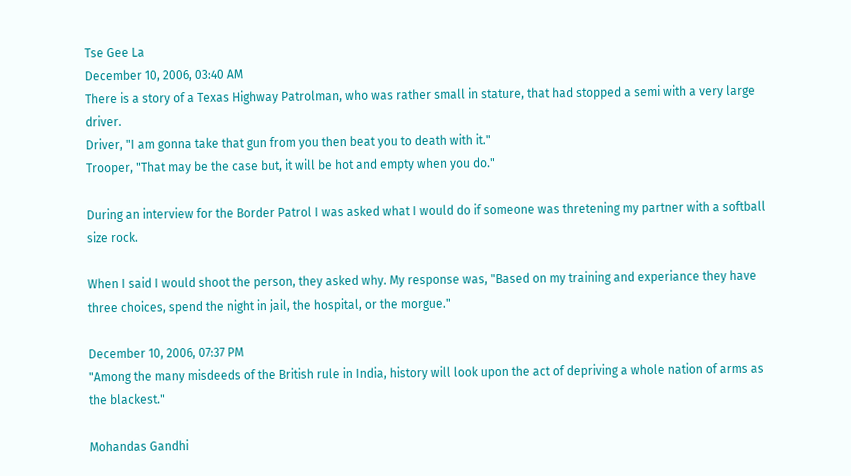Tse Gee La
December 10, 2006, 03:40 AM
There is a story of a Texas Highway Patrolman, who was rather small in stature, that had stopped a semi with a very large driver.
Driver, "I am gonna take that gun from you then beat you to death with it."
Trooper, "That may be the case but, it will be hot and empty when you do."

During an interview for the Border Patrol I was asked what I would do if someone was thretening my partner with a softball size rock.

When I said I would shoot the person, they asked why. My response was, "Based on my training and experiance they have three choices, spend the night in jail, the hospital, or the morgue."

December 10, 2006, 07:37 PM
"Among the many misdeeds of the British rule in India, history will look upon the act of depriving a whole nation of arms as the blackest."

Mohandas Gandhi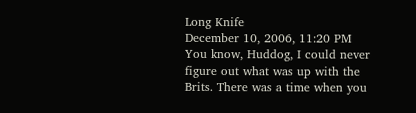Long Knife
December 10, 2006, 11:20 PM
You know, Huddog, I could never figure out what was up with the Brits. There was a time when you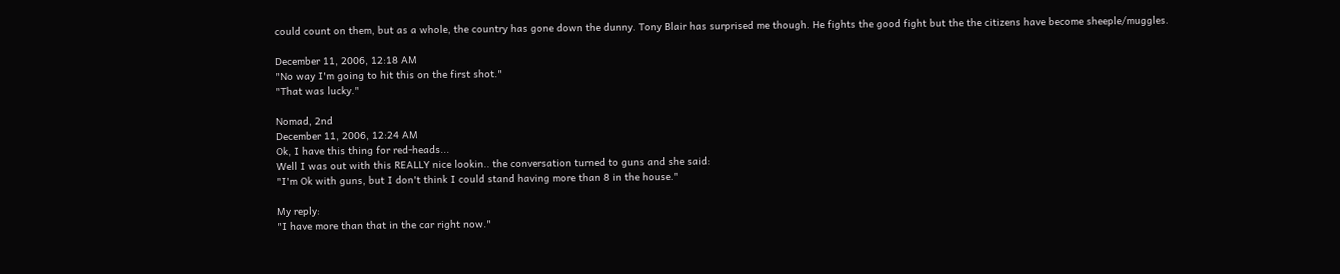could count on them, but as a whole, the country has gone down the dunny. Tony Blair has surprised me though. He fights the good fight but the the citizens have become sheeple/muggles.

December 11, 2006, 12:18 AM
"No way I'm going to hit this on the first shot."
"That was lucky."

Nomad, 2nd
December 11, 2006, 12:24 AM
Ok, I have this thing for red-heads...
Well I was out with this REALLY nice lookin.. the conversation turned to guns and she said:
"I'm Ok with guns, but I don't think I could stand having more than 8 in the house."

My reply:
"I have more than that in the car right now."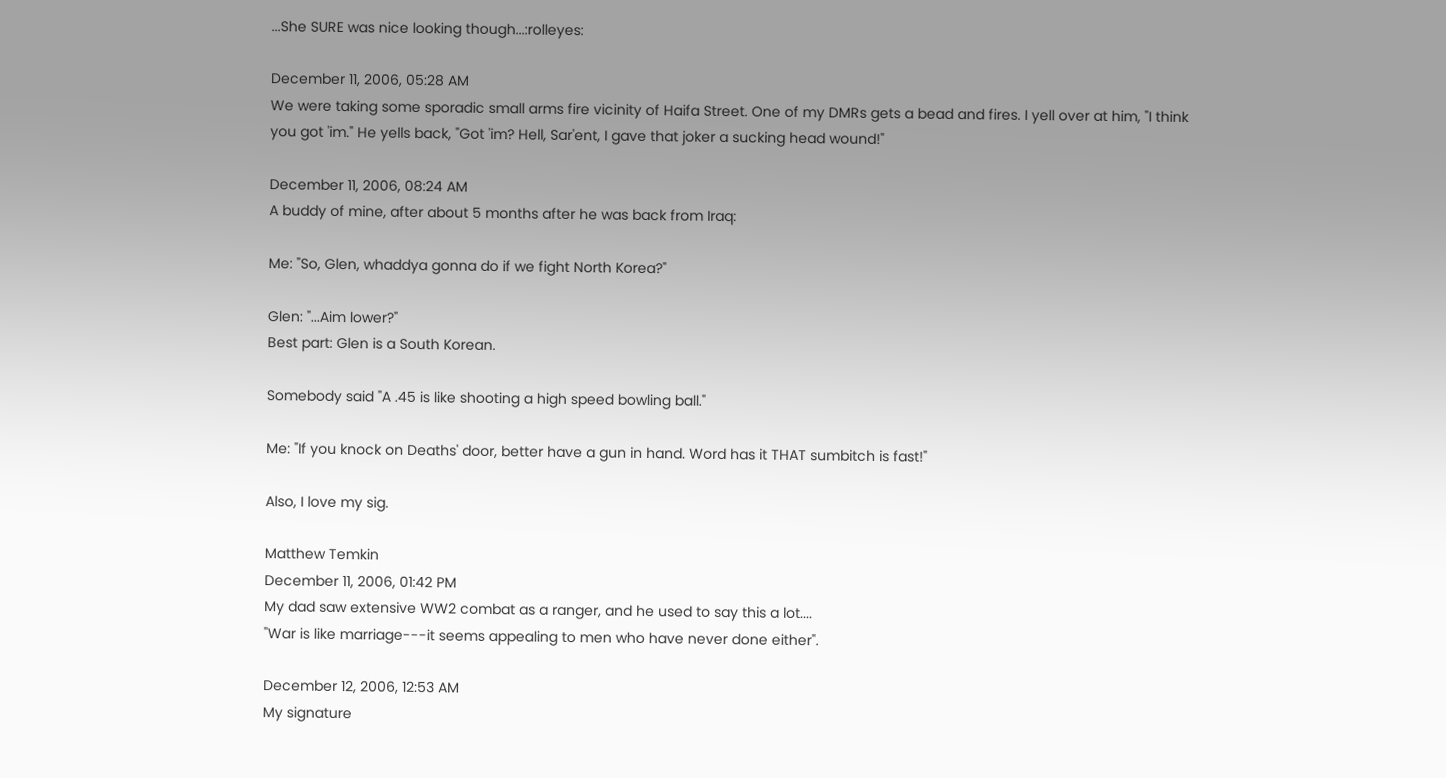...She SURE was nice looking though...:rolleyes:

December 11, 2006, 05:28 AM
We were taking some sporadic small arms fire vicinity of Haifa Street. One of my DMRs gets a bead and fires. I yell over at him, "I think you got 'im." He yells back, "Got 'im? Hell, Sar'ent, I gave that joker a sucking head wound!"

December 11, 2006, 08:24 AM
A buddy of mine, after about 5 months after he was back from Iraq:

Me: "So, Glen, whaddya gonna do if we fight North Korea?"

Glen: "...Aim lower?"
Best part: Glen is a South Korean.

Somebody said "A .45 is like shooting a high speed bowling ball."

Me: "If you knock on Deaths' door, better have a gun in hand. Word has it THAT sumbitch is fast!"

Also, I love my sig.

Matthew Temkin
December 11, 2006, 01:42 PM
My dad saw extensive WW2 combat as a ranger, and he used to say this a lot....
"War is like marriage---it seems appealing to men who have never done either".

December 12, 2006, 12:53 AM
My signature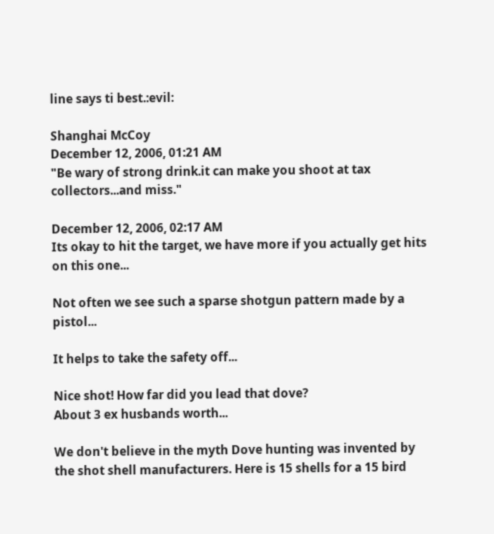line says ti best.:evil:

Shanghai McCoy
December 12, 2006, 01:21 AM
"Be wary of strong drink.it can make you shoot at tax collectors...and miss."

December 12, 2006, 02:17 AM
Its okay to hit the target, we have more if you actually get hits on this one...

Not often we see such a sparse shotgun pattern made by a pistol...

It helps to take the safety off...

Nice shot! How far did you lead that dove?
About 3 ex husbands worth...

We don't believe in the myth Dove hunting was invented by the shot shell manufacturers. Here is 15 shells for a 15 bird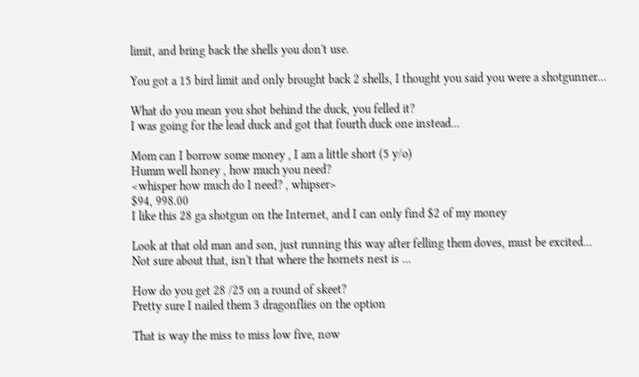limit, and bring back the shells you don't use.

You got a 15 bird limit and only brought back 2 shells, I thought you said you were a shotgunner...

What do you mean you shot behind the duck, you felled it?
I was going for the lead duck and got that fourth duck one instead...

Mom can I borrow some money , I am a little short (5 y/o)
Humm well honey , how much you need?
<whisper how much do I need? , whipser>
$94, 998.00
I like this 28 ga shotgun on the Internet, and I can only find $2 of my money

Look at that old man and son, just running this way after felling them doves, must be excited...
Not sure about that, isn't that where the hornets nest is ...

How do you get 28 /25 on a round of skeet?
Pretty sure I nailed them 3 dragonflies on the option

That is way the miss to miss low five, now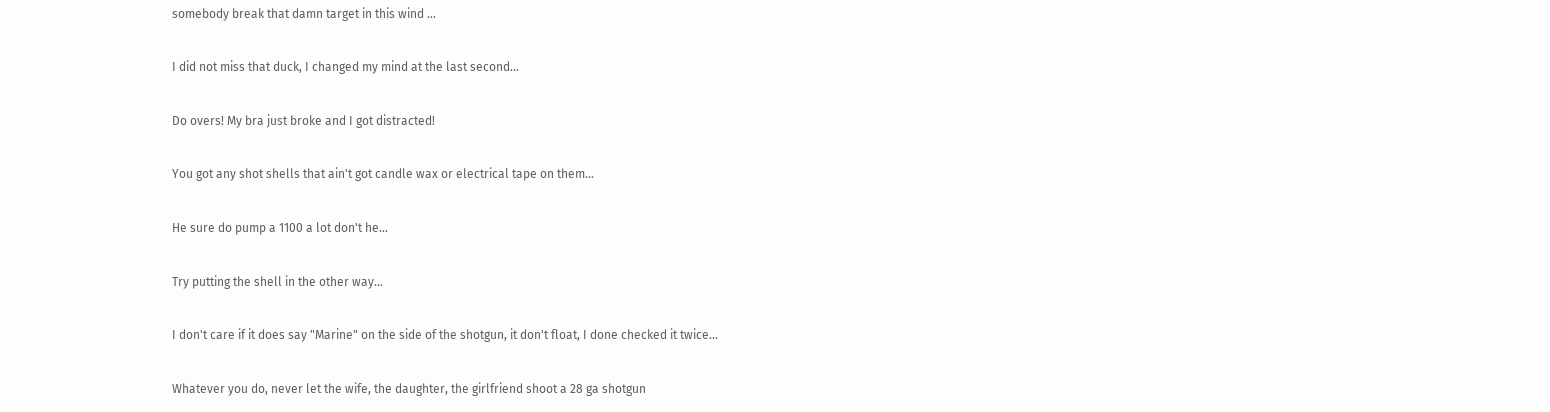somebody break that damn target in this wind ...

I did not miss that duck, I changed my mind at the last second...

Do overs! My bra just broke and I got distracted!

You got any shot shells that ain't got candle wax or electrical tape on them...

He sure do pump a 1100 a lot don't he...

Try putting the shell in the other way...

I don't care if it does say "Marine" on the side of the shotgun, it don't float, I done checked it twice...

Whatever you do, never let the wife, the daughter, the girlfriend shoot a 28 ga shotgun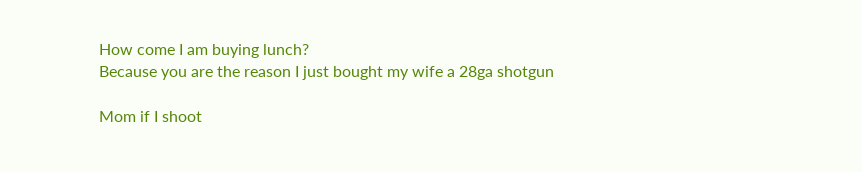How come I am buying lunch?
Because you are the reason I just bought my wife a 28ga shotgun

Mom if I shoot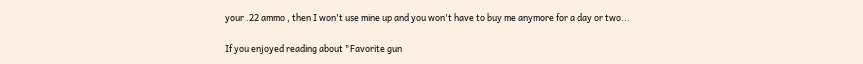your .22 ammo , then I won't use mine up and you won't have to buy me anymore for a day or two...

If you enjoyed reading about "Favorite gun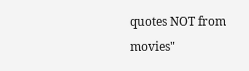quotes NOT from movies"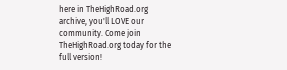here in TheHighRoad.org archive, you'll LOVE our community. Come join TheHighRoad.org today for the full version!